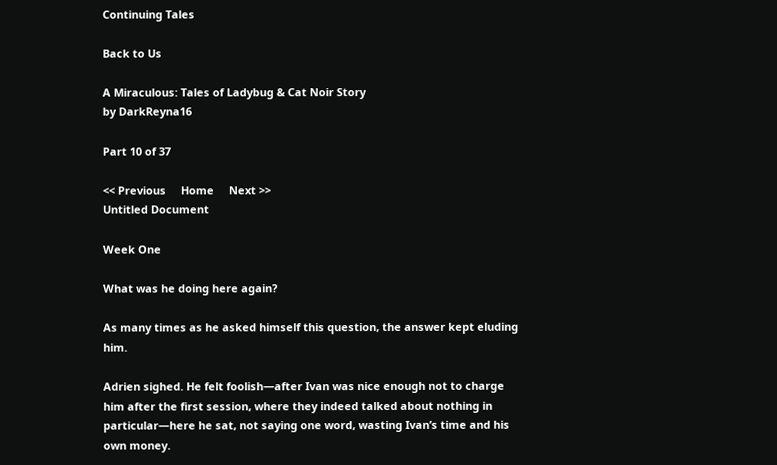Continuing Tales

Back to Us

A Miraculous: Tales of Ladybug & Cat Noir Story
by DarkReyna16

Part 10 of 37

<< Previous     Home     Next >>
Untitled Document

Week One

What was he doing here again?

As many times as he asked himself this question, the answer kept eluding him.

Adrien sighed. He felt foolish—after Ivan was nice enough not to charge him after the first session, where they indeed talked about nothing in particular—here he sat, not saying one word, wasting Ivan’s time and his own money.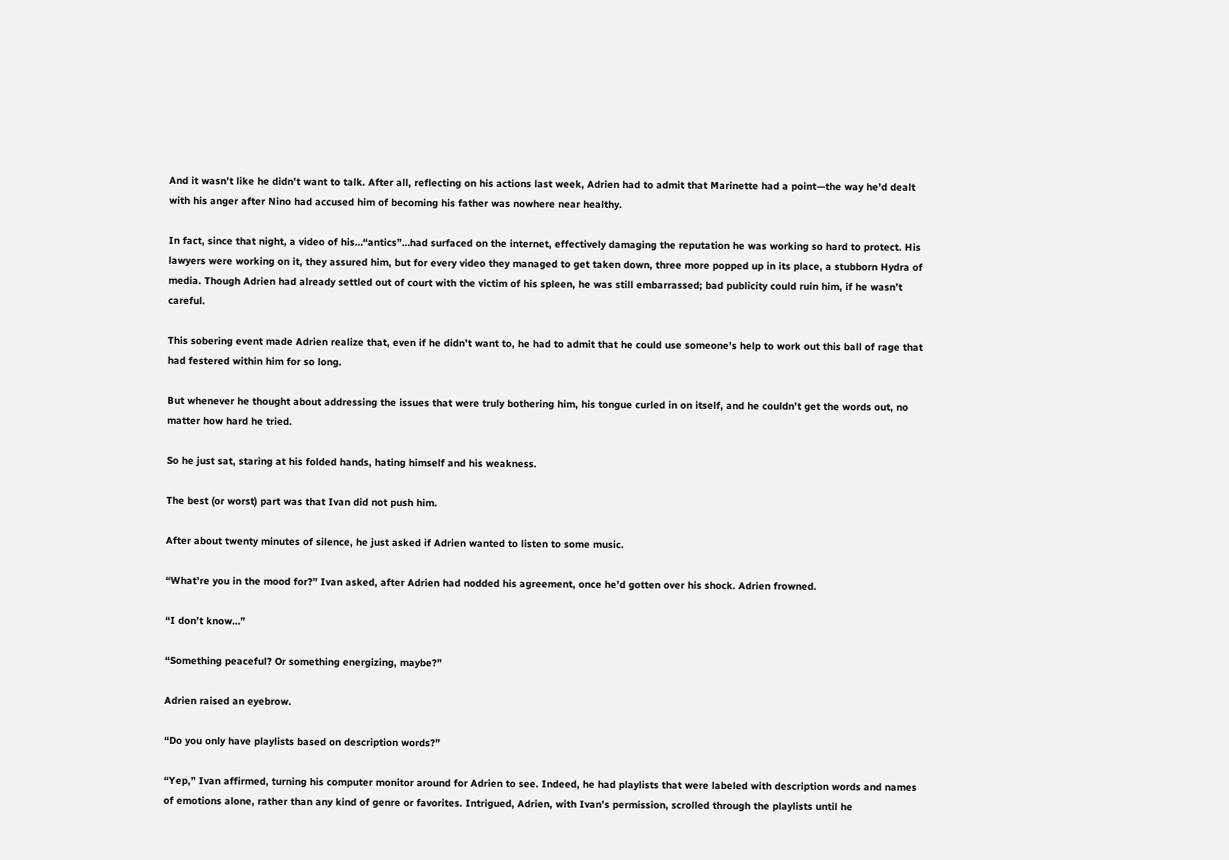And it wasn’t like he didn’t want to talk. After all, reflecting on his actions last week, Adrien had to admit that Marinette had a point—the way he’d dealt with his anger after Nino had accused him of becoming his father was nowhere near healthy.

In fact, since that night, a video of his…“antics”…had surfaced on the internet, effectively damaging the reputation he was working so hard to protect. His lawyers were working on it, they assured him, but for every video they managed to get taken down, three more popped up in its place, a stubborn Hydra of media. Though Adrien had already settled out of court with the victim of his spleen, he was still embarrassed; bad publicity could ruin him, if he wasn’t careful.

This sobering event made Adrien realize that, even if he didn’t want to, he had to admit that he could use someone’s help to work out this ball of rage that had festered within him for so long.

But whenever he thought about addressing the issues that were truly bothering him, his tongue curled in on itself, and he couldn’t get the words out, no matter how hard he tried.

So he just sat, staring at his folded hands, hating himself and his weakness.

The best (or worst) part was that Ivan did not push him.

After about twenty minutes of silence, he just asked if Adrien wanted to listen to some music.

“What’re you in the mood for?” Ivan asked, after Adrien had nodded his agreement, once he’d gotten over his shock. Adrien frowned.

“I don’t know…”

“Something peaceful? Or something energizing, maybe?”

Adrien raised an eyebrow.

“Do you only have playlists based on description words?”

“Yep,” Ivan affirmed, turning his computer monitor around for Adrien to see. Indeed, he had playlists that were labeled with description words and names of emotions alone, rather than any kind of genre or favorites. Intrigued, Adrien, with Ivan’s permission, scrolled through the playlists until he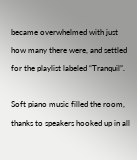became overwhelmed with just how many there were, and settled for the playlist labeled “Tranquil”.

Soft piano music filled the room, thanks to speakers hooked up in all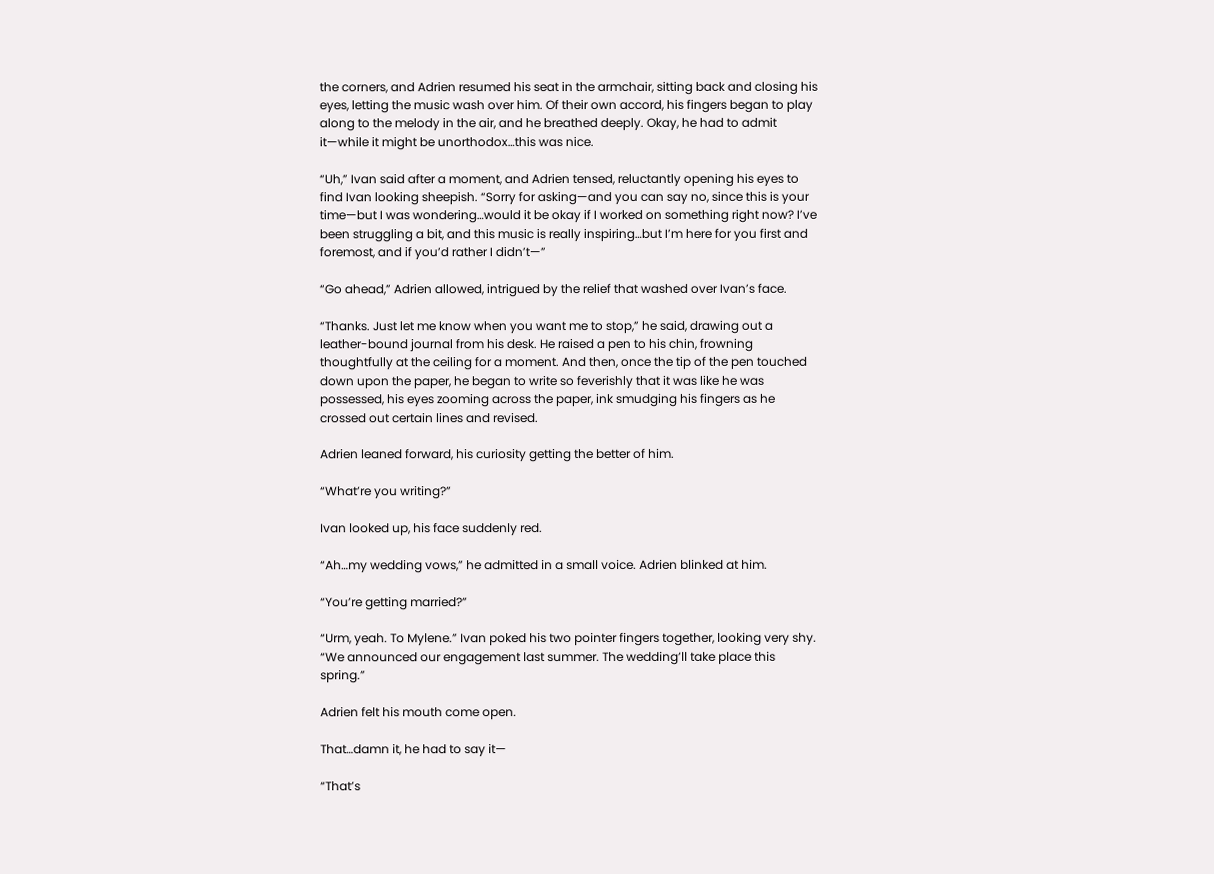the corners, and Adrien resumed his seat in the armchair, sitting back and closing his eyes, letting the music wash over him. Of their own accord, his fingers began to play along to the melody in the air, and he breathed deeply. Okay, he had to admit it—while it might be unorthodox…this was nice.

“Uh,” Ivan said after a moment, and Adrien tensed, reluctantly opening his eyes to find Ivan looking sheepish. “Sorry for asking—and you can say no, since this is your time—but I was wondering…would it be okay if I worked on something right now? I’ve been struggling a bit, and this music is really inspiring…but I’m here for you first and foremost, and if you’d rather I didn’t—”

“Go ahead,” Adrien allowed, intrigued by the relief that washed over Ivan’s face.

“Thanks. Just let me know when you want me to stop,” he said, drawing out a leather-bound journal from his desk. He raised a pen to his chin, frowning thoughtfully at the ceiling for a moment. And then, once the tip of the pen touched down upon the paper, he began to write so feverishly that it was like he was possessed, his eyes zooming across the paper, ink smudging his fingers as he crossed out certain lines and revised.

Adrien leaned forward, his curiosity getting the better of him.

“What’re you writing?”

Ivan looked up, his face suddenly red.

“Ah…my wedding vows,” he admitted in a small voice. Adrien blinked at him.

“You’re getting married?”

“Urm, yeah. To Mylene.” Ivan poked his two pointer fingers together, looking very shy. “We announced our engagement last summer. The wedding’ll take place this spring.”

Adrien felt his mouth come open.

That…damn it, he had to say it—

“That’s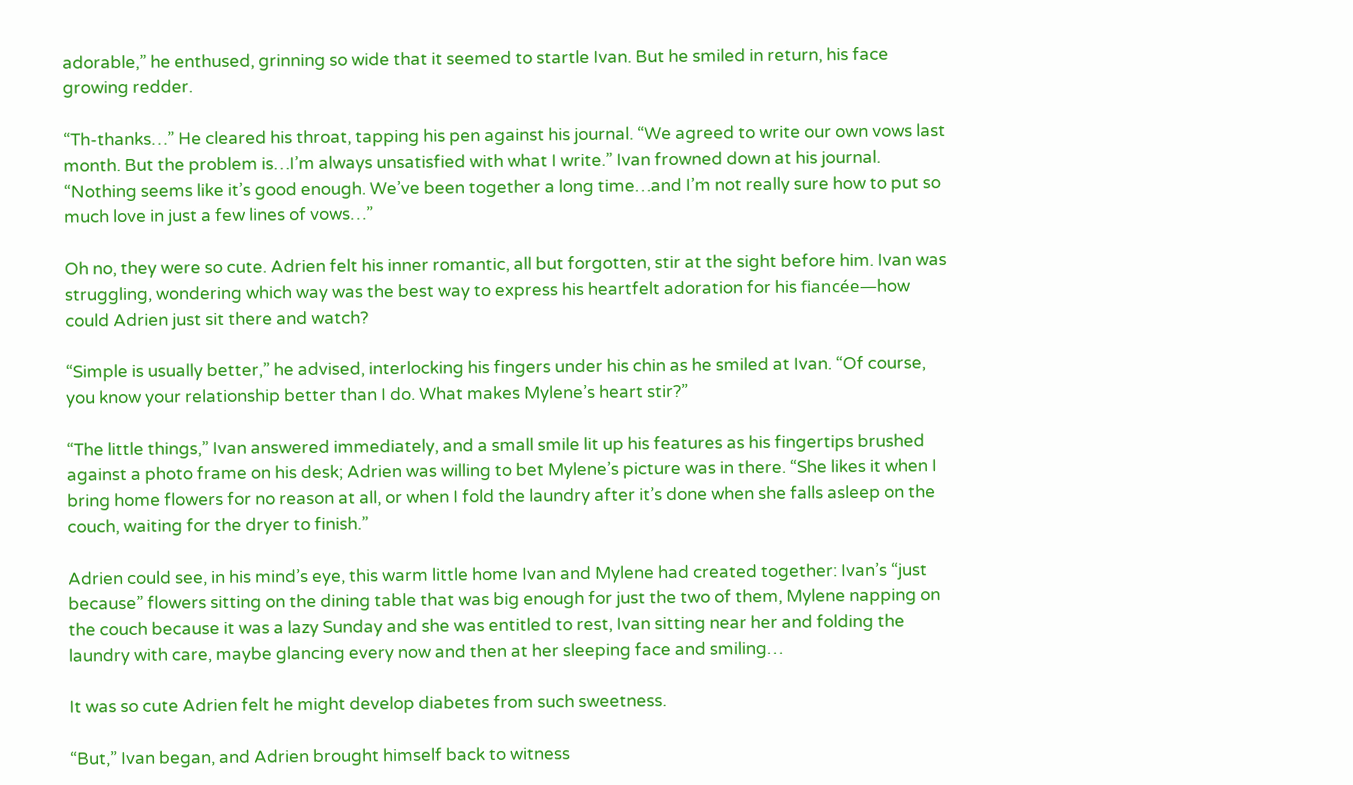adorable,” he enthused, grinning so wide that it seemed to startle Ivan. But he smiled in return, his face growing redder.

“Th-thanks…” He cleared his throat, tapping his pen against his journal. “We agreed to write our own vows last month. But the problem is…I’m always unsatisfied with what I write.” Ivan frowned down at his journal. “Nothing seems like it’s good enough. We’ve been together a long time…and I’m not really sure how to put so much love in just a few lines of vows…”

Oh no, they were so cute. Adrien felt his inner romantic, all but forgotten, stir at the sight before him. Ivan was struggling, wondering which way was the best way to express his heartfelt adoration for his fiancée—how could Adrien just sit there and watch?

“Simple is usually better,” he advised, interlocking his fingers under his chin as he smiled at Ivan. “Of course, you know your relationship better than I do. What makes Mylene’s heart stir?”

“The little things,” Ivan answered immediately, and a small smile lit up his features as his fingertips brushed against a photo frame on his desk; Adrien was willing to bet Mylene’s picture was in there. “She likes it when I bring home flowers for no reason at all, or when I fold the laundry after it’s done when she falls asleep on the couch, waiting for the dryer to finish.”

Adrien could see, in his mind’s eye, this warm little home Ivan and Mylene had created together: Ivan’s “just because” flowers sitting on the dining table that was big enough for just the two of them, Mylene napping on the couch because it was a lazy Sunday and she was entitled to rest, Ivan sitting near her and folding the laundry with care, maybe glancing every now and then at her sleeping face and smiling…

It was so cute Adrien felt he might develop diabetes from such sweetness.

“But,” Ivan began, and Adrien brought himself back to witness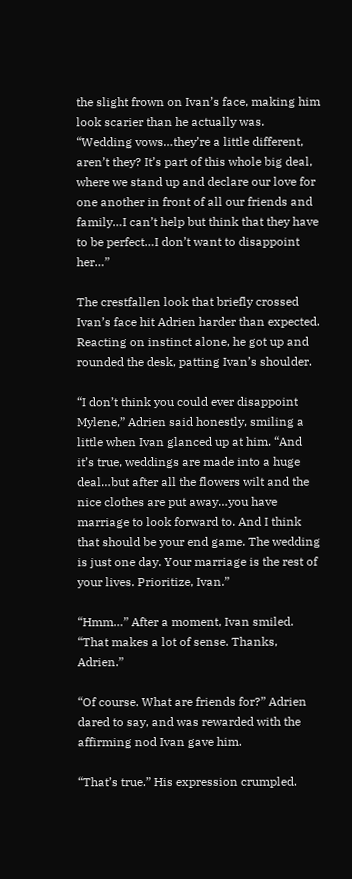the slight frown on Ivan’s face, making him look scarier than he actually was. “Wedding vows…they’re a little different, aren’t they? It’s part of this whole big deal, where we stand up and declare our love for one another in front of all our friends and family…I can’t help but think that they have to be perfect…I don’t want to disappoint her…”

The crestfallen look that briefly crossed Ivan’s face hit Adrien harder than expected. Reacting on instinct alone, he got up and rounded the desk, patting Ivan’s shoulder.

“I don’t think you could ever disappoint Mylene,” Adrien said honestly, smiling a little when Ivan glanced up at him. “And it’s true, weddings are made into a huge deal…but after all the flowers wilt and the nice clothes are put away…you have marriage to look forward to. And I think that should be your end game. The wedding is just one day. Your marriage is the rest of your lives. Prioritize, Ivan.”

“Hmm…” After a moment, Ivan smiled. “That makes a lot of sense. Thanks, Adrien.”

“Of course. What are friends for?” Adrien dared to say, and was rewarded with the affirming nod Ivan gave him.

“That’s true.” His expression crumpled.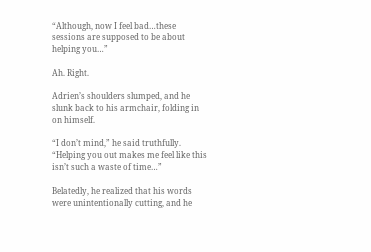“Although, now I feel bad…these sessions are supposed to be about helping you…”

Ah. Right.

Adrien’s shoulders slumped, and he slunk back to his armchair, folding in on himself.

“I don’t mind,” he said truthfully. “Helping you out makes me feel like this isn’t such a waste of time…”

Belatedly, he realized that his words were unintentionally cutting, and he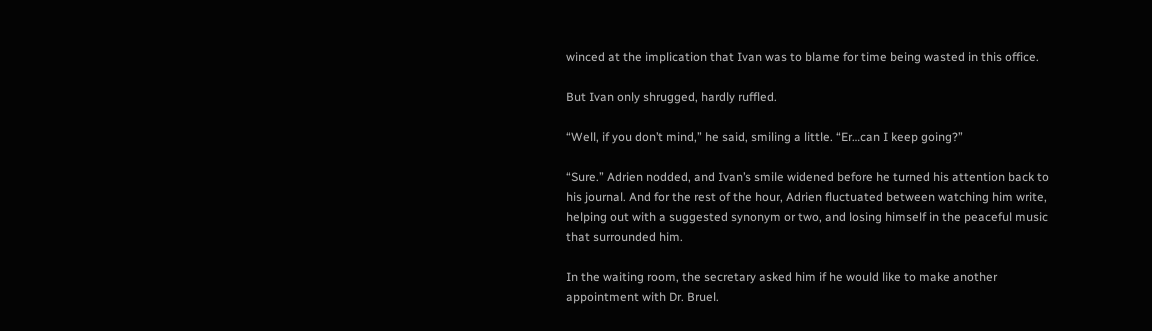winced at the implication that Ivan was to blame for time being wasted in this office.

But Ivan only shrugged, hardly ruffled.

“Well, if you don’t mind,” he said, smiling a little. “Er…can I keep going?”

“Sure.” Adrien nodded, and Ivan’s smile widened before he turned his attention back to his journal. And for the rest of the hour, Adrien fluctuated between watching him write, helping out with a suggested synonym or two, and losing himself in the peaceful music that surrounded him.

In the waiting room, the secretary asked him if he would like to make another appointment with Dr. Bruel.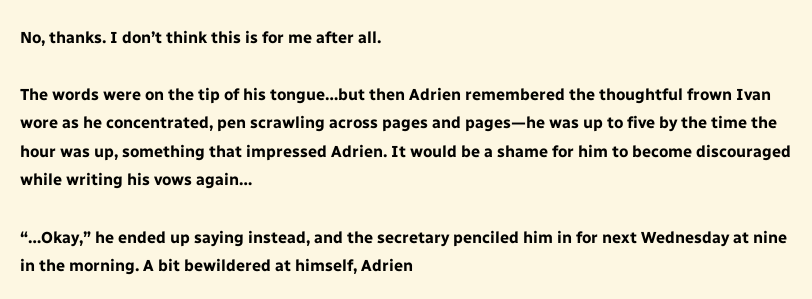No, thanks. I don’t think this is for me after all.

The words were on the tip of his tongue…but then Adrien remembered the thoughtful frown Ivan wore as he concentrated, pen scrawling across pages and pages—he was up to five by the time the hour was up, something that impressed Adrien. It would be a shame for him to become discouraged while writing his vows again…

“…Okay,” he ended up saying instead, and the secretary penciled him in for next Wednesday at nine in the morning. A bit bewildered at himself, Adrien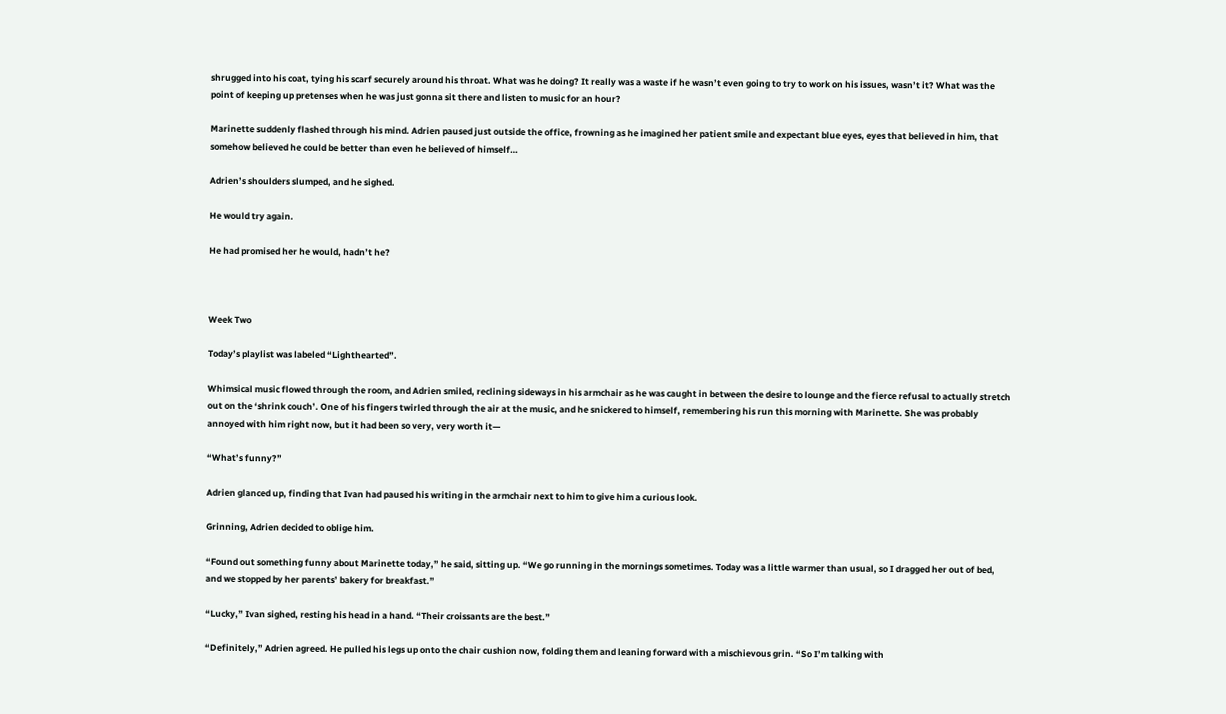shrugged into his coat, tying his scarf securely around his throat. What was he doing? It really was a waste if he wasn’t even going to try to work on his issues, wasn’t it? What was the point of keeping up pretenses when he was just gonna sit there and listen to music for an hour?

Marinette suddenly flashed through his mind. Adrien paused just outside the office, frowning as he imagined her patient smile and expectant blue eyes, eyes that believed in him, that somehow believed he could be better than even he believed of himself…

Adrien’s shoulders slumped, and he sighed.

He would try again.

He had promised her he would, hadn’t he?



Week Two

Today’s playlist was labeled “Lighthearted”.

Whimsical music flowed through the room, and Adrien smiled, reclining sideways in his armchair as he was caught in between the desire to lounge and the fierce refusal to actually stretch out on the ‘shrink couch’. One of his fingers twirled through the air at the music, and he snickered to himself, remembering his run this morning with Marinette. She was probably annoyed with him right now, but it had been so very, very worth it—

“What’s funny?”

Adrien glanced up, finding that Ivan had paused his writing in the armchair next to him to give him a curious look.

Grinning, Adrien decided to oblige him.

“Found out something funny about Marinette today,” he said, sitting up. “We go running in the mornings sometimes. Today was a little warmer than usual, so I dragged her out of bed, and we stopped by her parents’ bakery for breakfast.”

“Lucky,” Ivan sighed, resting his head in a hand. “Their croissants are the best.”

“Definitely,” Adrien agreed. He pulled his legs up onto the chair cushion now, folding them and leaning forward with a mischievous grin. “So I’m talking with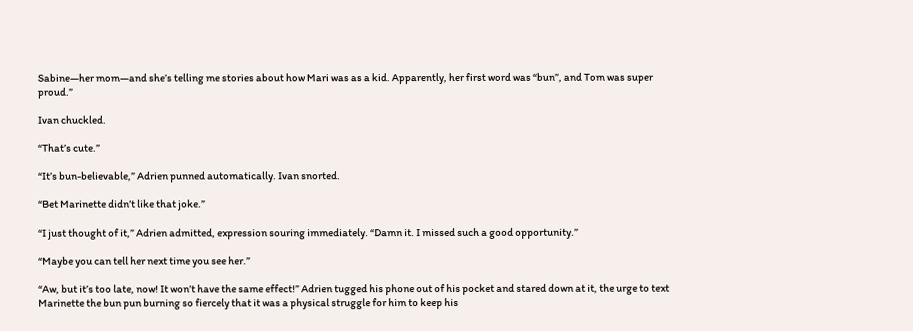Sabine—her mom—and she’s telling me stories about how Mari was as a kid. Apparently, her first word was “bun”, and Tom was super proud.”

Ivan chuckled.

“That’s cute.”

“It’s bun-believable,” Adrien punned automatically. Ivan snorted.

“Bet Marinette didn’t like that joke.”

“I just thought of it,” Adrien admitted, expression souring immediately. “Damn it. I missed such a good opportunity.”

“Maybe you can tell her next time you see her.”

“Aw, but it’s too late, now! It won’t have the same effect!” Adrien tugged his phone out of his pocket and stared down at it, the urge to text Marinette the bun pun burning so fiercely that it was a physical struggle for him to keep his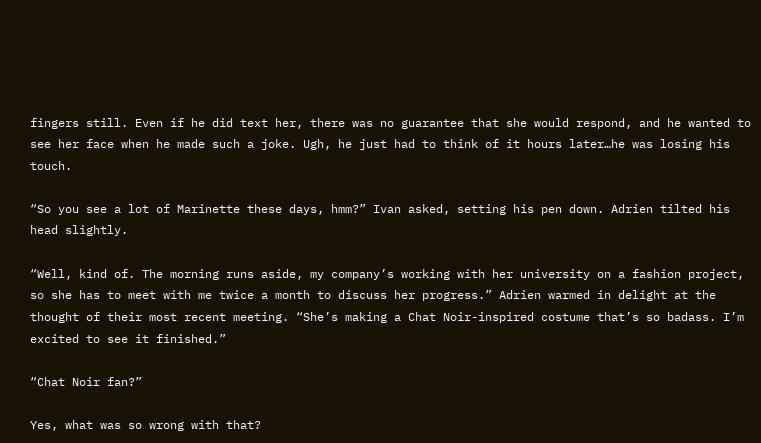fingers still. Even if he did text her, there was no guarantee that she would respond, and he wanted to see her face when he made such a joke. Ugh, he just had to think of it hours later…he was losing his touch.

“So you see a lot of Marinette these days, hmm?” Ivan asked, setting his pen down. Adrien tilted his head slightly.

“Well, kind of. The morning runs aside, my company’s working with her university on a fashion project, so she has to meet with me twice a month to discuss her progress.” Adrien warmed in delight at the thought of their most recent meeting. “She’s making a Chat Noir-inspired costume that’s so badass. I’m excited to see it finished.”

“Chat Noir fan?”

Yes, what was so wrong with that?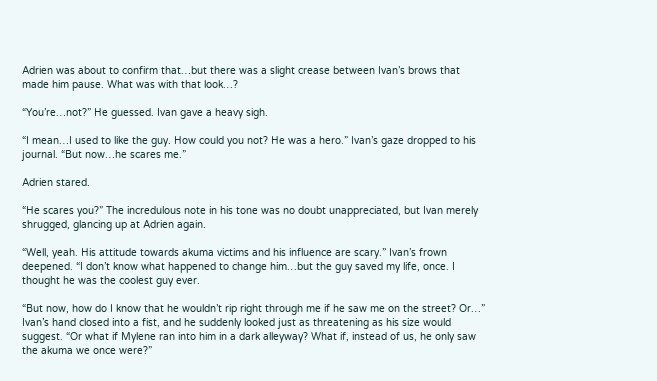Adrien was about to confirm that…but there was a slight crease between Ivan’s brows that made him pause. What was with that look…?

“You’re…not?” He guessed. Ivan gave a heavy sigh.

“I mean…I used to like the guy. How could you not? He was a hero.” Ivan’s gaze dropped to his journal. “But now…he scares me.”

Adrien stared.

“He scares you?” The incredulous note in his tone was no doubt unappreciated, but Ivan merely shrugged, glancing up at Adrien again.

“Well, yeah. His attitude towards akuma victims and his influence are scary.” Ivan’s frown deepened. “I don’t know what happened to change him…but the guy saved my life, once. I thought he was the coolest guy ever.

“But now, how do I know that he wouldn’t rip right through me if he saw me on the street? Or…” Ivan’s hand closed into a fist, and he suddenly looked just as threatening as his size would suggest. “Or what if Mylene ran into him in a dark alleyway? What if, instead of us, he only saw the akuma we once were?”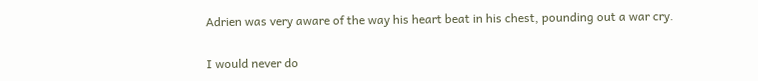Adrien was very aware of the way his heart beat in his chest, pounding out a war cry.

I would never do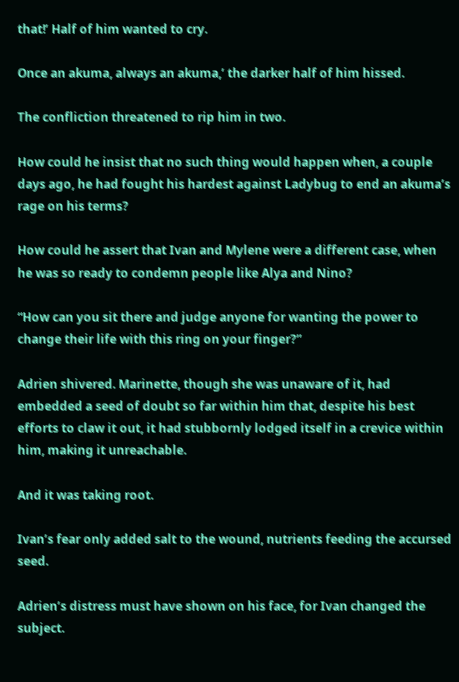that!’ Half of him wanted to cry.

Once an akuma, always an akuma,’ the darker half of him hissed.

The confliction threatened to rip him in two.

How could he insist that no such thing would happen when, a couple days ago, he had fought his hardest against Ladybug to end an akuma’s rage on his terms?

How could he assert that Ivan and Mylene were a different case, when he was so ready to condemn people like Alya and Nino?

“How can you sit there and judge anyone for wanting the power to change their life with this ring on your finger?”

Adrien shivered. Marinette, though she was unaware of it, had embedded a seed of doubt so far within him that, despite his best efforts to claw it out, it had stubbornly lodged itself in a crevice within him, making it unreachable.

And it was taking root.

Ivan’s fear only added salt to the wound, nutrients feeding the accursed seed.

Adrien’s distress must have shown on his face, for Ivan changed the subject.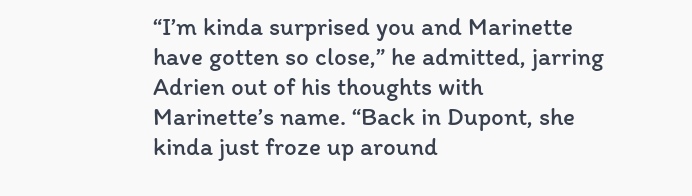“I’m kinda surprised you and Marinette have gotten so close,” he admitted, jarring Adrien out of his thoughts with Marinette’s name. “Back in Dupont, she kinda just froze up around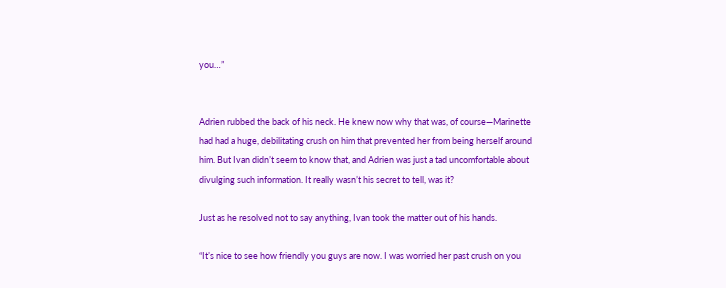you…”


Adrien rubbed the back of his neck. He knew now why that was, of course—Marinette had had a huge, debilitating crush on him that prevented her from being herself around him. But Ivan didn’t seem to know that, and Adrien was just a tad uncomfortable about divulging such information. It really wasn’t his secret to tell, was it?

Just as he resolved not to say anything, Ivan took the matter out of his hands.

“It’s nice to see how friendly you guys are now. I was worried her past crush on you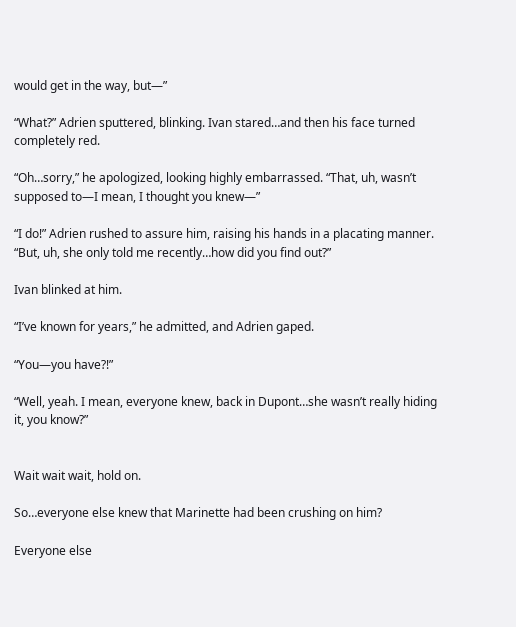would get in the way, but—”

“What?” Adrien sputtered, blinking. Ivan stared…and then his face turned completely red.

“Oh…sorry,” he apologized, looking highly embarrassed. “That, uh, wasn’t supposed to—I mean, I thought you knew—”

“I do!” Adrien rushed to assure him, raising his hands in a placating manner. “But, uh, she only told me recently…how did you find out?”

Ivan blinked at him.

“I’ve known for years,” he admitted, and Adrien gaped.

“You—you have?!”

“Well, yeah. I mean, everyone knew, back in Dupont…she wasn’t really hiding it, you know?”


Wait wait wait, hold on.

So…everyone else knew that Marinette had been crushing on him?

Everyone else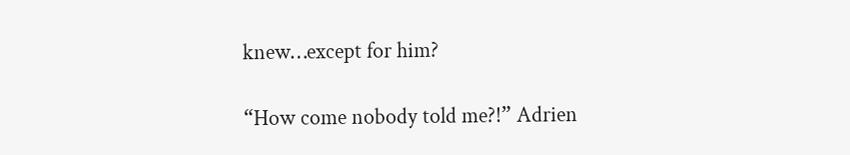knew…except for him?

“How come nobody told me?!” Adrien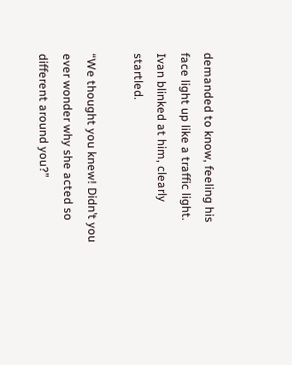demanded to know, feeling his face light up like a traffic light. Ivan blinked at him, clearly startled.

“We thought you knew! Didn’t you ever wonder why she acted so different around you?”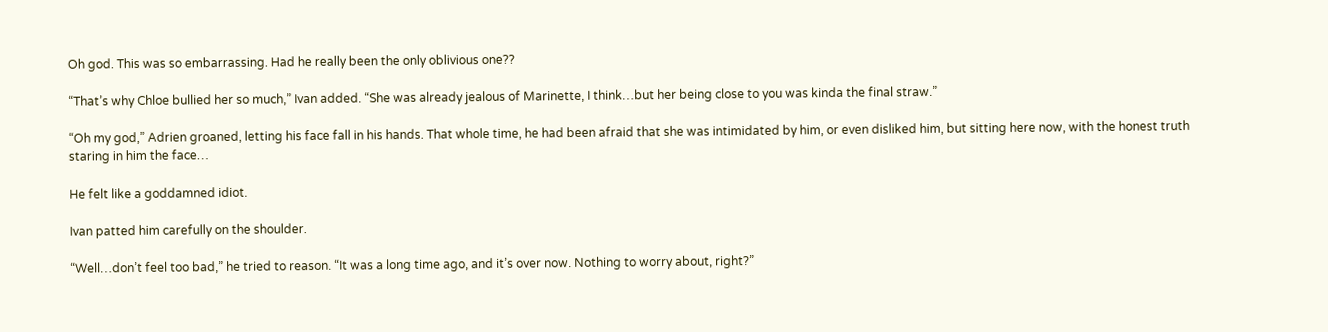Oh god. This was so embarrassing. Had he really been the only oblivious one??

“That’s why Chloe bullied her so much,” Ivan added. “She was already jealous of Marinette, I think…but her being close to you was kinda the final straw.”

“Oh my god,” Adrien groaned, letting his face fall in his hands. That whole time, he had been afraid that she was intimidated by him, or even disliked him, but sitting here now, with the honest truth staring in him the face…

He felt like a goddamned idiot.

Ivan patted him carefully on the shoulder.

“Well…don’t feel too bad,” he tried to reason. “It was a long time ago, and it’s over now. Nothing to worry about, right?”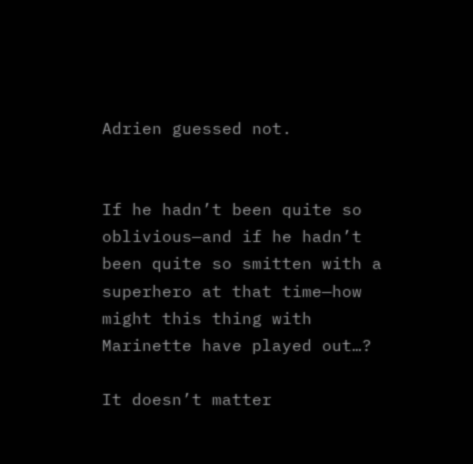Adrien guessed not.


If he hadn’t been quite so oblivious—and if he hadn’t been quite so smitten with a superhero at that time—how might this thing with Marinette have played out…?

It doesn’t matter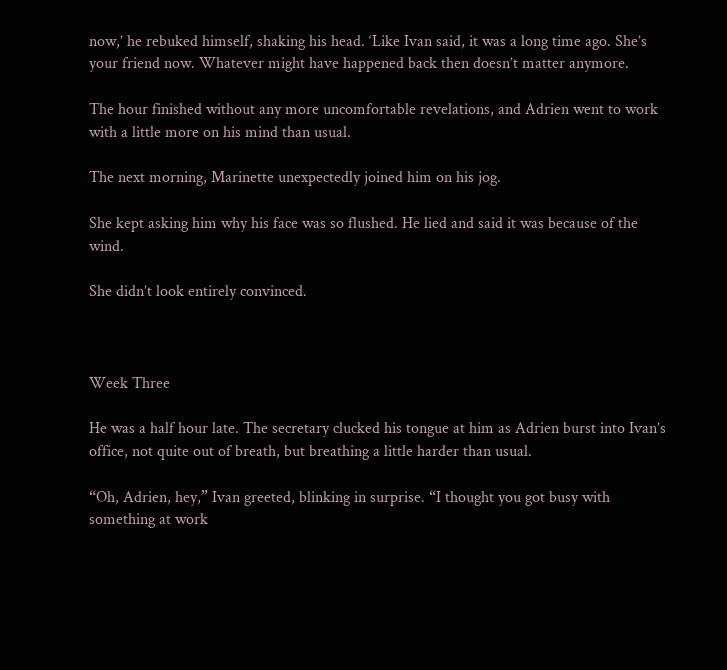now,’ he rebuked himself, shaking his head. ‘Like Ivan said, it was a long time ago. She’s your friend now. Whatever might have happened back then doesn’t matter anymore.

The hour finished without any more uncomfortable revelations, and Adrien went to work with a little more on his mind than usual.

The next morning, Marinette unexpectedly joined him on his jog.

She kept asking him why his face was so flushed. He lied and said it was because of the wind.

She didn’t look entirely convinced.



Week Three

He was a half hour late. The secretary clucked his tongue at him as Adrien burst into Ivan’s office, not quite out of breath, but breathing a little harder than usual.

“Oh, Adrien, hey,” Ivan greeted, blinking in surprise. “I thought you got busy with something at work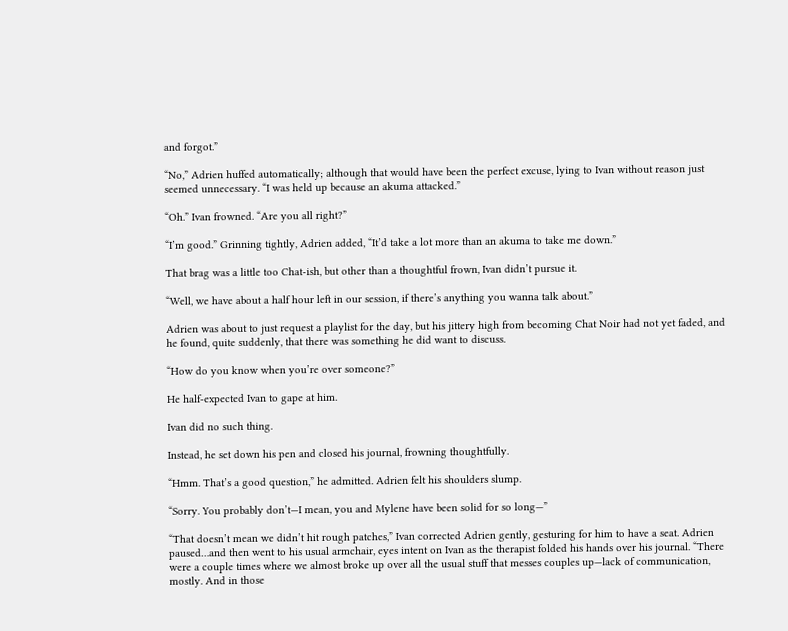and forgot.”

“No,” Adrien huffed automatically; although that would have been the perfect excuse, lying to Ivan without reason just seemed unnecessary. “I was held up because an akuma attacked.”

“Oh.” Ivan frowned. “Are you all right?”

“I’m good.” Grinning tightly, Adrien added, “It’d take a lot more than an akuma to take me down.”

That brag was a little too Chat-ish, but other than a thoughtful frown, Ivan didn’t pursue it.

“Well, we have about a half hour left in our session, if there’s anything you wanna talk about.”

Adrien was about to just request a playlist for the day, but his jittery high from becoming Chat Noir had not yet faded, and he found, quite suddenly, that there was something he did want to discuss.

“How do you know when you’re over someone?”

He half-expected Ivan to gape at him.

Ivan did no such thing.

Instead, he set down his pen and closed his journal, frowning thoughtfully.

“Hmm. That’s a good question,” he admitted. Adrien felt his shoulders slump.

“Sorry. You probably don’t—I mean, you and Mylene have been solid for so long—”

“That doesn’t mean we didn’t hit rough patches,” Ivan corrected Adrien gently, gesturing for him to have a seat. Adrien paused…and then went to his usual armchair, eyes intent on Ivan as the therapist folded his hands over his journal. “There were a couple times where we almost broke up over all the usual stuff that messes couples up—lack of communication, mostly. And in those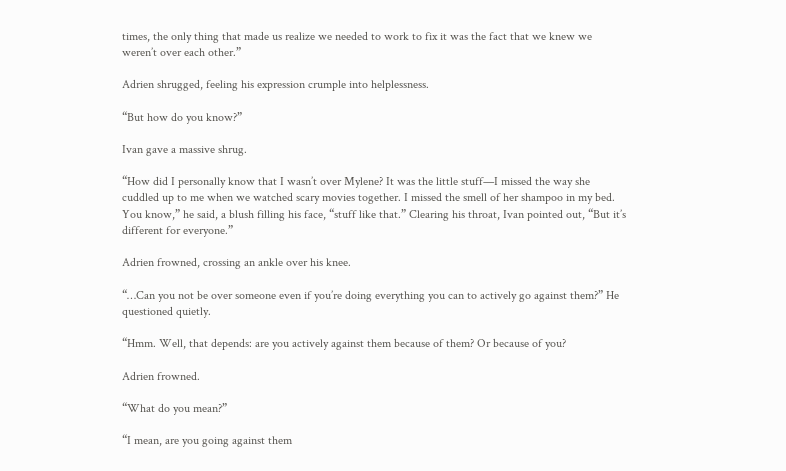times, the only thing that made us realize we needed to work to fix it was the fact that we knew we weren’t over each other.”

Adrien shrugged, feeling his expression crumple into helplessness.

“But how do you know?”

Ivan gave a massive shrug.

“How did I personally know that I wasn’t over Mylene? It was the little stuff—I missed the way she cuddled up to me when we watched scary movies together. I missed the smell of her shampoo in my bed. You know,” he said, a blush filling his face, “stuff like that.” Clearing his throat, Ivan pointed out, “But it’s different for everyone.”

Adrien frowned, crossing an ankle over his knee.

“…Can you not be over someone even if you’re doing everything you can to actively go against them?” He questioned quietly.

“Hmm. Well, that depends: are you actively against them because of them? Or because of you?

Adrien frowned.

“What do you mean?”

“I mean, are you going against them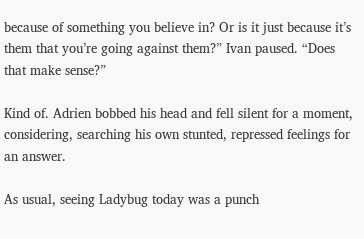because of something you believe in? Or is it just because it’s them that you’re going against them?” Ivan paused. “Does that make sense?”

Kind of. Adrien bobbed his head and fell silent for a moment, considering, searching his own stunted, repressed feelings for an answer.

As usual, seeing Ladybug today was a punch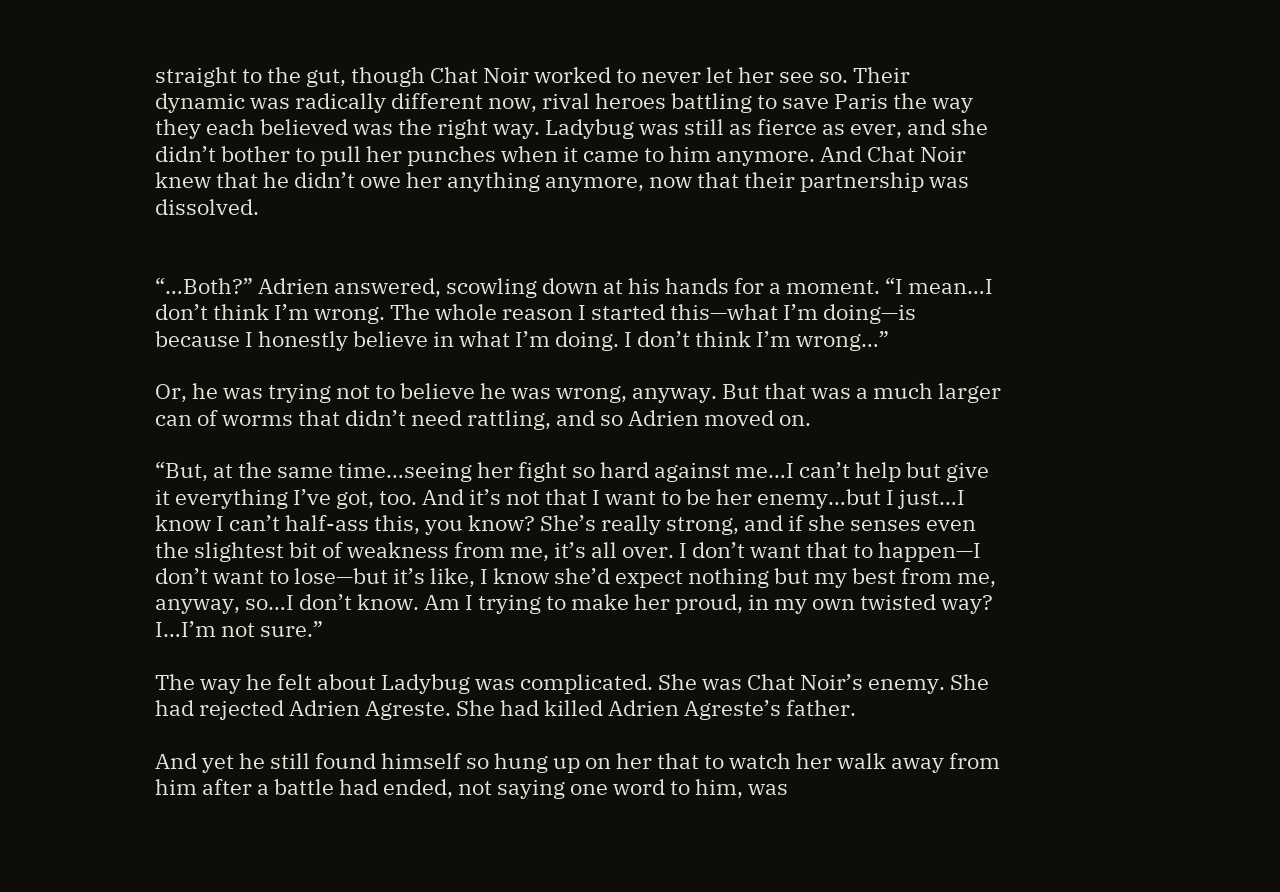straight to the gut, though Chat Noir worked to never let her see so. Their dynamic was radically different now, rival heroes battling to save Paris the way they each believed was the right way. Ladybug was still as fierce as ever, and she didn’t bother to pull her punches when it came to him anymore. And Chat Noir knew that he didn’t owe her anything anymore, now that their partnership was dissolved.


“…Both?” Adrien answered, scowling down at his hands for a moment. “I mean…I don’t think I’m wrong. The whole reason I started this—what I’m doing—is because I honestly believe in what I’m doing. I don’t think I’m wrong…”

Or, he was trying not to believe he was wrong, anyway. But that was a much larger can of worms that didn’t need rattling, and so Adrien moved on.

“But, at the same time…seeing her fight so hard against me…I can’t help but give it everything I’ve got, too. And it’s not that I want to be her enemy…but I just…I know I can’t half-ass this, you know? She’s really strong, and if she senses even the slightest bit of weakness from me, it’s all over. I don’t want that to happen—I don’t want to lose—but it’s like, I know she’d expect nothing but my best from me, anyway, so…I don’t know. Am I trying to make her proud, in my own twisted way? I…I’m not sure.”

The way he felt about Ladybug was complicated. She was Chat Noir’s enemy. She had rejected Adrien Agreste. She had killed Adrien Agreste’s father.

And yet he still found himself so hung up on her that to watch her walk away from him after a battle had ended, not saying one word to him, was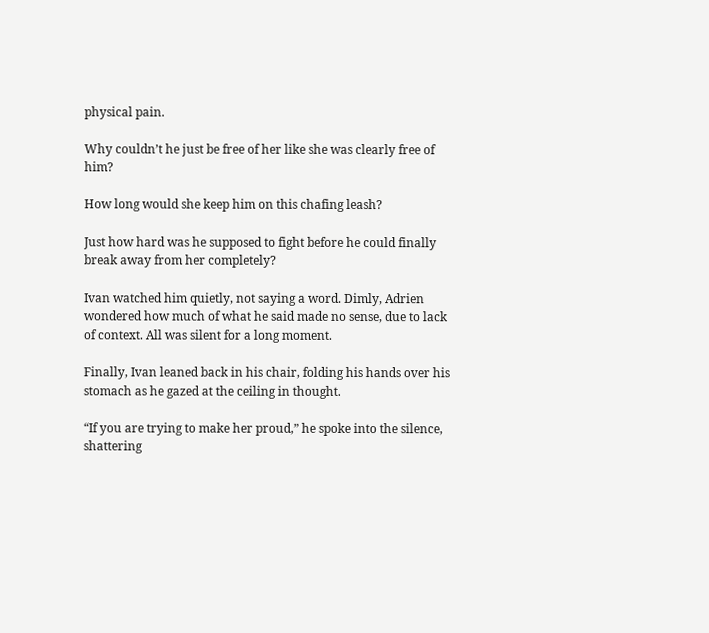physical pain.

Why couldn’t he just be free of her like she was clearly free of him?

How long would she keep him on this chafing leash?

Just how hard was he supposed to fight before he could finally break away from her completely?

Ivan watched him quietly, not saying a word. Dimly, Adrien wondered how much of what he said made no sense, due to lack of context. All was silent for a long moment.

Finally, Ivan leaned back in his chair, folding his hands over his stomach as he gazed at the ceiling in thought.

“If you are trying to make her proud,” he spoke into the silence, shattering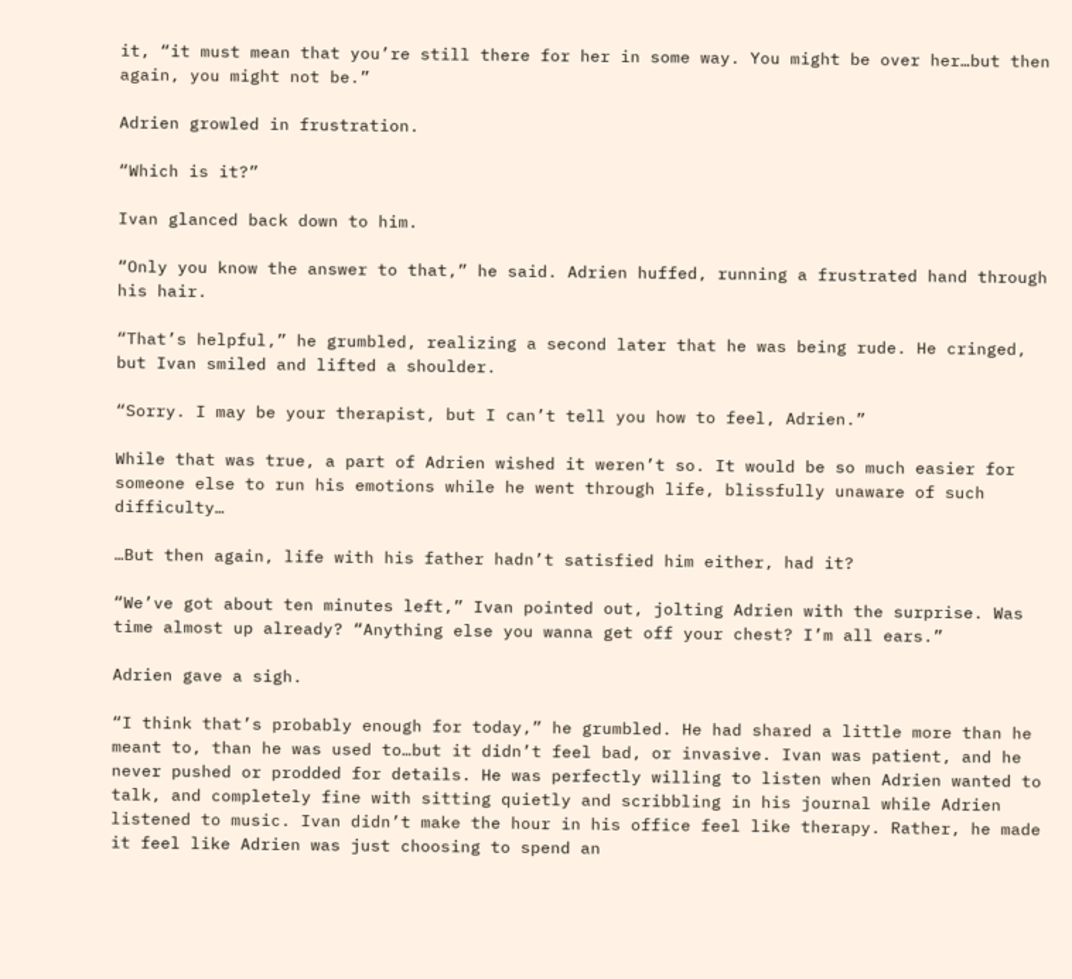it, “it must mean that you’re still there for her in some way. You might be over her…but then again, you might not be.”

Adrien growled in frustration.

“Which is it?”

Ivan glanced back down to him.

“Only you know the answer to that,” he said. Adrien huffed, running a frustrated hand through his hair.

“That’s helpful,” he grumbled, realizing a second later that he was being rude. He cringed, but Ivan smiled and lifted a shoulder.

“Sorry. I may be your therapist, but I can’t tell you how to feel, Adrien.”

While that was true, a part of Adrien wished it weren’t so. It would be so much easier for someone else to run his emotions while he went through life, blissfully unaware of such difficulty…

…But then again, life with his father hadn’t satisfied him either, had it?

“We’ve got about ten minutes left,” Ivan pointed out, jolting Adrien with the surprise. Was time almost up already? “Anything else you wanna get off your chest? I’m all ears.”

Adrien gave a sigh.

“I think that’s probably enough for today,” he grumbled. He had shared a little more than he meant to, than he was used to…but it didn’t feel bad, or invasive. Ivan was patient, and he never pushed or prodded for details. He was perfectly willing to listen when Adrien wanted to talk, and completely fine with sitting quietly and scribbling in his journal while Adrien listened to music. Ivan didn’t make the hour in his office feel like therapy. Rather, he made it feel like Adrien was just choosing to spend an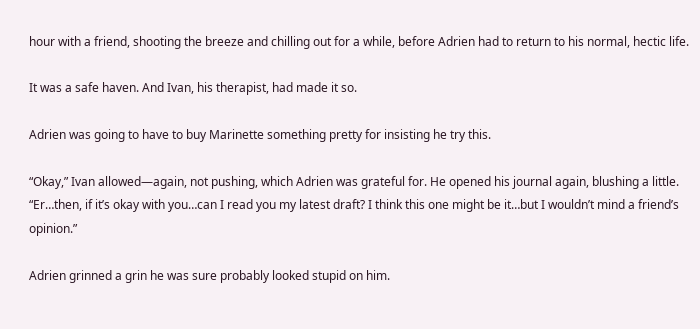hour with a friend, shooting the breeze and chilling out for a while, before Adrien had to return to his normal, hectic life.

It was a safe haven. And Ivan, his therapist, had made it so.

Adrien was going to have to buy Marinette something pretty for insisting he try this.

“Okay,” Ivan allowed—again, not pushing, which Adrien was grateful for. He opened his journal again, blushing a little. “Er…then, if it’s okay with you…can I read you my latest draft? I think this one might be it…but I wouldn’t mind a friend’s opinion.”

Adrien grinned a grin he was sure probably looked stupid on him.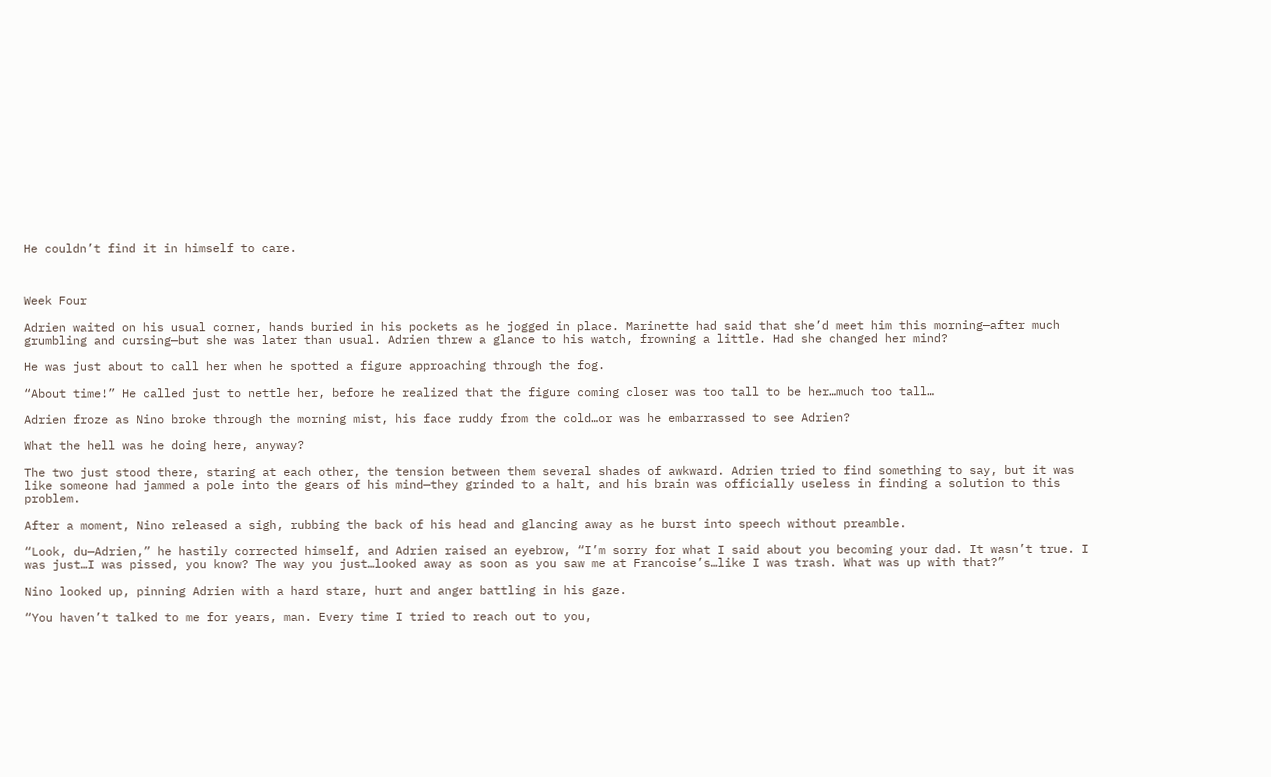He couldn’t find it in himself to care.



Week Four

Adrien waited on his usual corner, hands buried in his pockets as he jogged in place. Marinette had said that she’d meet him this morning—after much grumbling and cursing—but she was later than usual. Adrien threw a glance to his watch, frowning a little. Had she changed her mind?

He was just about to call her when he spotted a figure approaching through the fog.

“About time!” He called just to nettle her, before he realized that the figure coming closer was too tall to be her…much too tall…

Adrien froze as Nino broke through the morning mist, his face ruddy from the cold…or was he embarrassed to see Adrien?

What the hell was he doing here, anyway?

The two just stood there, staring at each other, the tension between them several shades of awkward. Adrien tried to find something to say, but it was like someone had jammed a pole into the gears of his mind—they grinded to a halt, and his brain was officially useless in finding a solution to this problem.

After a moment, Nino released a sigh, rubbing the back of his head and glancing away as he burst into speech without preamble.

“Look, du—Adrien,” he hastily corrected himself, and Adrien raised an eyebrow, “I’m sorry for what I said about you becoming your dad. It wasn’t true. I was just…I was pissed, you know? The way you just…looked away as soon as you saw me at Francoise’s…like I was trash. What was up with that?”

Nino looked up, pinning Adrien with a hard stare, hurt and anger battling in his gaze.

“You haven’t talked to me for years, man. Every time I tried to reach out to you,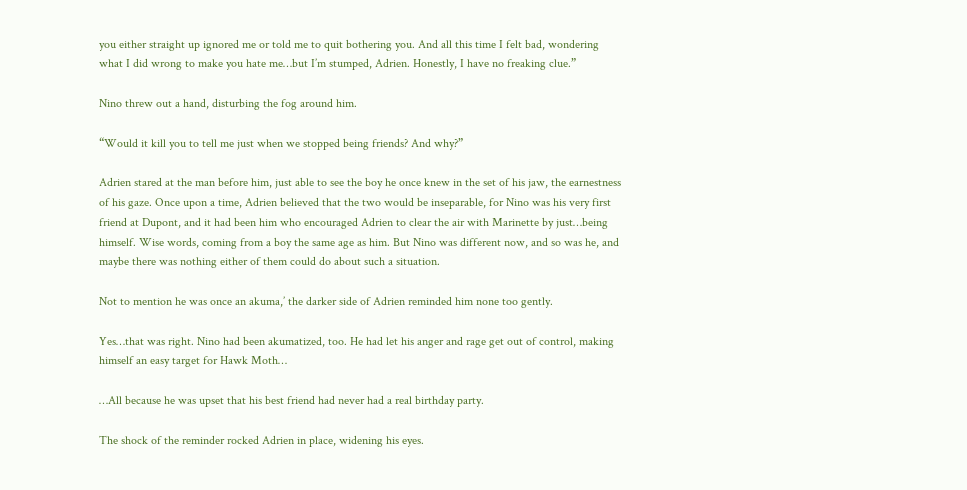you either straight up ignored me or told me to quit bothering you. And all this time I felt bad, wondering what I did wrong to make you hate me…but I’m stumped, Adrien. Honestly, I have no freaking clue.”

Nino threw out a hand, disturbing the fog around him.

“Would it kill you to tell me just when we stopped being friends? And why?”

Adrien stared at the man before him, just able to see the boy he once knew in the set of his jaw, the earnestness of his gaze. Once upon a time, Adrien believed that the two would be inseparable, for Nino was his very first friend at Dupont, and it had been him who encouraged Adrien to clear the air with Marinette by just…being himself. Wise words, coming from a boy the same age as him. But Nino was different now, and so was he, and maybe there was nothing either of them could do about such a situation.

Not to mention he was once an akuma,’ the darker side of Adrien reminded him none too gently.

Yes…that was right. Nino had been akumatized, too. He had let his anger and rage get out of control, making himself an easy target for Hawk Moth…

…All because he was upset that his best friend had never had a real birthday party.

The shock of the reminder rocked Adrien in place, widening his eyes.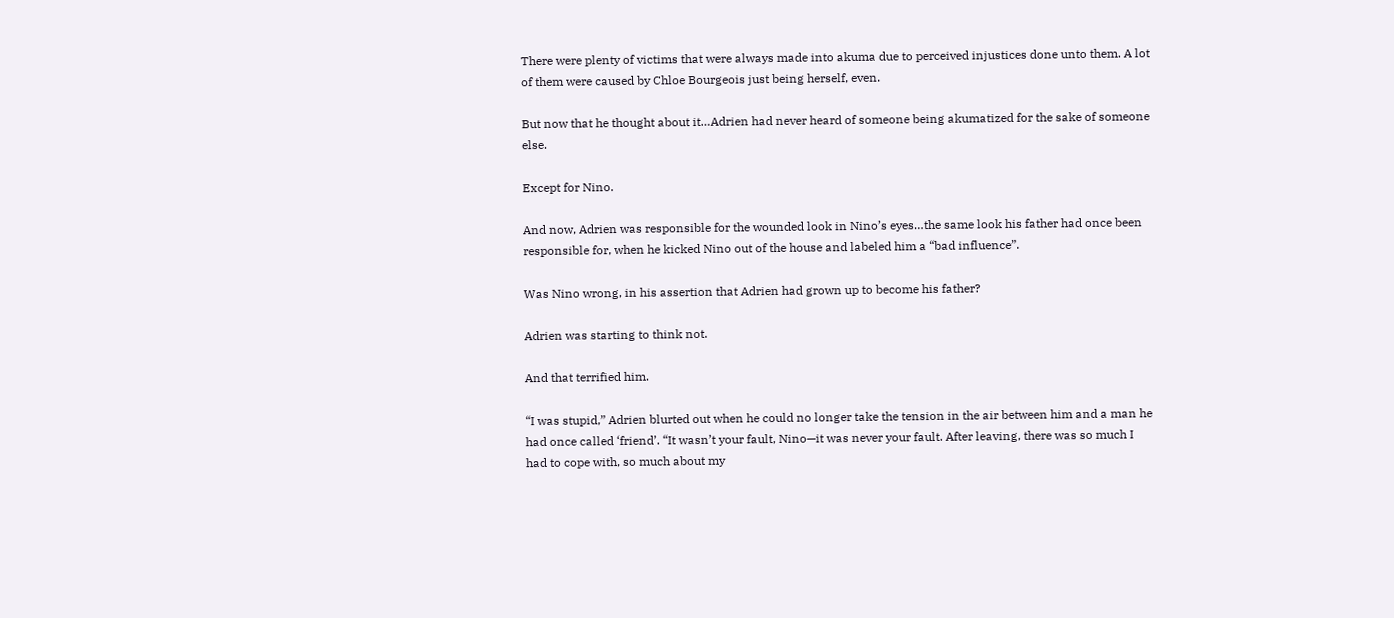There were plenty of victims that were always made into akuma due to perceived injustices done unto them. A lot of them were caused by Chloe Bourgeois just being herself, even.

But now that he thought about it…Adrien had never heard of someone being akumatized for the sake of someone else.

Except for Nino.

And now, Adrien was responsible for the wounded look in Nino’s eyes…the same look his father had once been responsible for, when he kicked Nino out of the house and labeled him a “bad influence”.

Was Nino wrong, in his assertion that Adrien had grown up to become his father?

Adrien was starting to think not.

And that terrified him.

“I was stupid,” Adrien blurted out when he could no longer take the tension in the air between him and a man he had once called ‘friend’. “It wasn’t your fault, Nino—it was never your fault. After leaving, there was so much I had to cope with, so much about my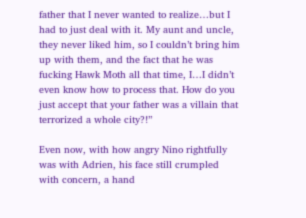father that I never wanted to realize…but I had to just deal with it. My aunt and uncle, they never liked him, so I couldn’t bring him up with them, and the fact that he was fucking Hawk Moth all that time, I…I didn’t even know how to process that. How do you just accept that your father was a villain that terrorized a whole city?!”

Even now, with how angry Nino rightfully was with Adrien, his face still crumpled with concern, a hand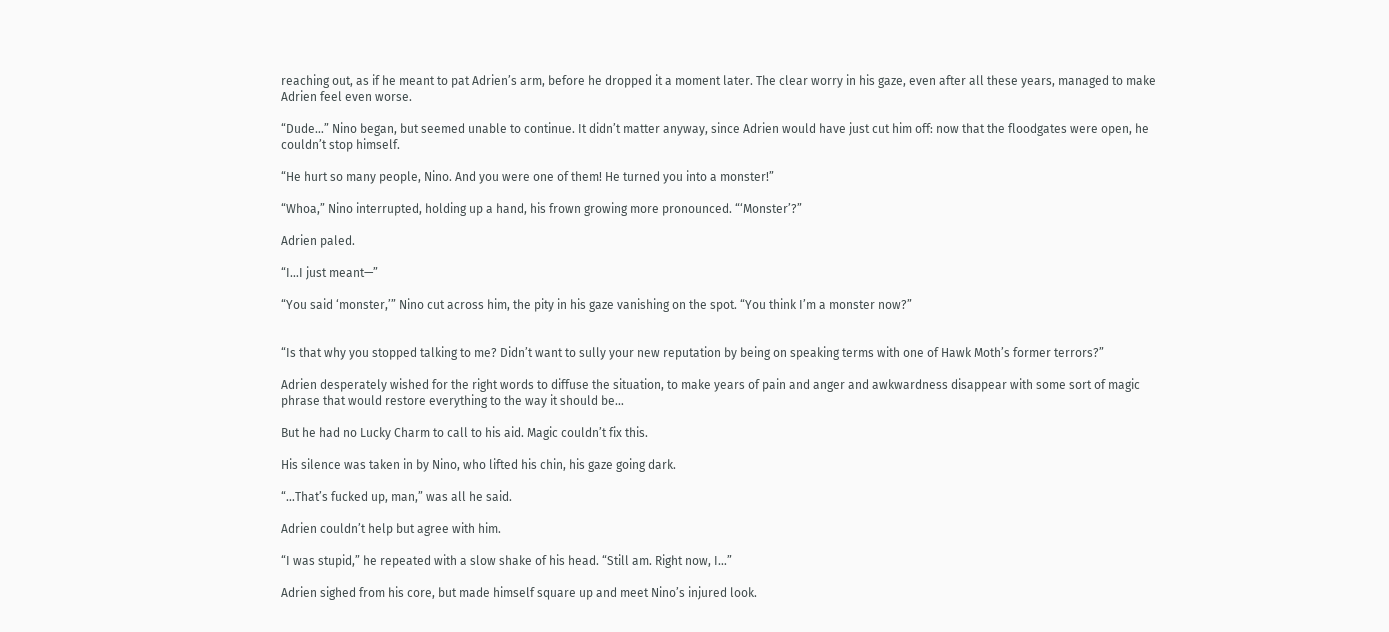reaching out, as if he meant to pat Adrien’s arm, before he dropped it a moment later. The clear worry in his gaze, even after all these years, managed to make Adrien feel even worse.

“Dude…” Nino began, but seemed unable to continue. It didn’t matter anyway, since Adrien would have just cut him off: now that the floodgates were open, he couldn’t stop himself.

“He hurt so many people, Nino. And you were one of them! He turned you into a monster!”

“Whoa,” Nino interrupted, holding up a hand, his frown growing more pronounced. “‘Monster’?”

Adrien paled.

“I…I just meant—”

“You said ‘monster,’” Nino cut across him, the pity in his gaze vanishing on the spot. “You think I’m a monster now?”


“Is that why you stopped talking to me? Didn’t want to sully your new reputation by being on speaking terms with one of Hawk Moth’s former terrors?”

Adrien desperately wished for the right words to diffuse the situation, to make years of pain and anger and awkwardness disappear with some sort of magic phrase that would restore everything to the way it should be…

But he had no Lucky Charm to call to his aid. Magic couldn’t fix this.

His silence was taken in by Nino, who lifted his chin, his gaze going dark.

“…That’s fucked up, man,” was all he said.

Adrien couldn’t help but agree with him.

“I was stupid,” he repeated with a slow shake of his head. “Still am. Right now, I…”

Adrien sighed from his core, but made himself square up and meet Nino’s injured look.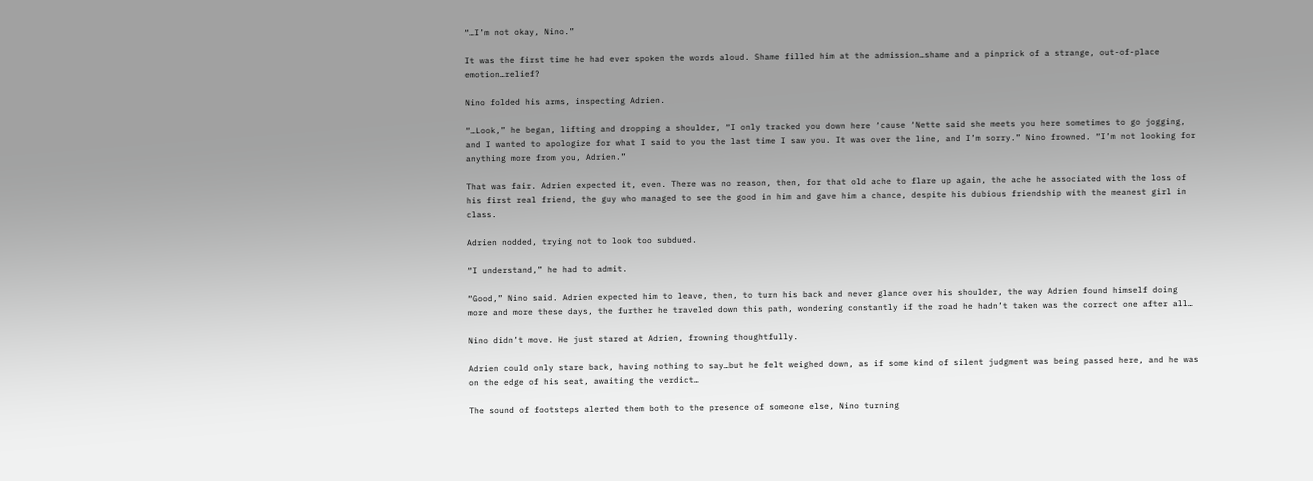“…I’m not okay, Nino.”

It was the first time he had ever spoken the words aloud. Shame filled him at the admission…shame and a pinprick of a strange, out-of-place emotion…relief?

Nino folded his arms, inspecting Adrien.

“…Look,” he began, lifting and dropping a shoulder, “I only tracked you down here ‘cause ‘Nette said she meets you here sometimes to go jogging, and I wanted to apologize for what I said to you the last time I saw you. It was over the line, and I’m sorry.” Nino frowned. “I’m not looking for anything more from you, Adrien.”

That was fair. Adrien expected it, even. There was no reason, then, for that old ache to flare up again, the ache he associated with the loss of his first real friend, the guy who managed to see the good in him and gave him a chance, despite his dubious friendship with the meanest girl in class.

Adrien nodded, trying not to look too subdued.

“I understand,” he had to admit.

“Good,” Nino said. Adrien expected him to leave, then, to turn his back and never glance over his shoulder, the way Adrien found himself doing more and more these days, the further he traveled down this path, wondering constantly if the road he hadn’t taken was the correct one after all…

Nino didn’t move. He just stared at Adrien, frowning thoughtfully.

Adrien could only stare back, having nothing to say…but he felt weighed down, as if some kind of silent judgment was being passed here, and he was on the edge of his seat, awaiting the verdict…

The sound of footsteps alerted them both to the presence of someone else, Nino turning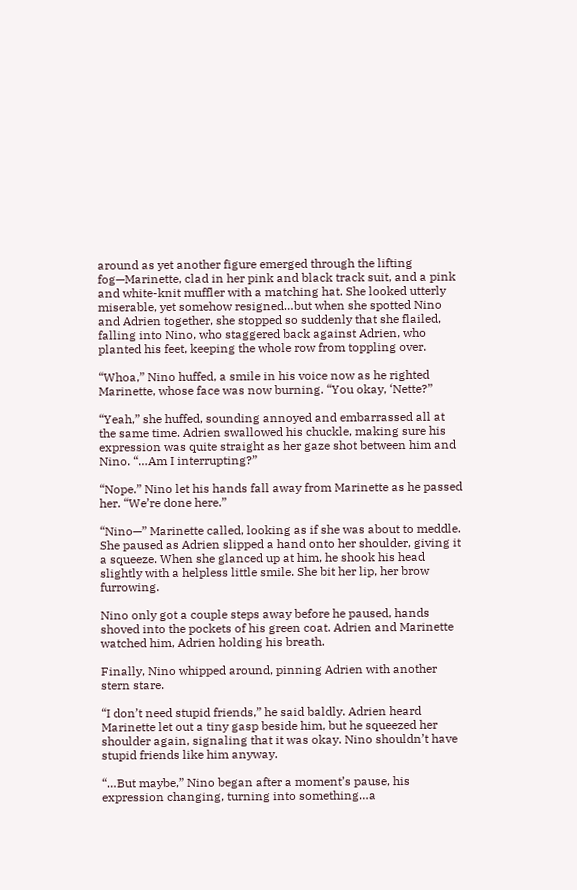around as yet another figure emerged through the lifting fog—Marinette, clad in her pink and black track suit, and a pink and white-knit muffler with a matching hat. She looked utterly miserable, yet somehow resigned…but when she spotted Nino and Adrien together, she stopped so suddenly that she flailed, falling into Nino, who staggered back against Adrien, who planted his feet, keeping the whole row from toppling over.

“Whoa,” Nino huffed, a smile in his voice now as he righted Marinette, whose face was now burning. “You okay, ‘Nette?”

“Yeah,” she huffed, sounding annoyed and embarrassed all at the same time. Adrien swallowed his chuckle, making sure his expression was quite straight as her gaze shot between him and Nino. “…Am I interrupting?”

“Nope.” Nino let his hands fall away from Marinette as he passed her. “We’re done here.”

“Nino—” Marinette called, looking as if she was about to meddle. She paused as Adrien slipped a hand onto her shoulder, giving it a squeeze. When she glanced up at him, he shook his head slightly with a helpless little smile. She bit her lip, her brow furrowing.

Nino only got a couple steps away before he paused, hands shoved into the pockets of his green coat. Adrien and Marinette watched him, Adrien holding his breath.

Finally, Nino whipped around, pinning Adrien with another stern stare.

“I don’t need stupid friends,” he said baldly. Adrien heard Marinette let out a tiny gasp beside him, but he squeezed her shoulder again, signaling that it was okay. Nino shouldn’t have stupid friends like him anyway.

“…But maybe,” Nino began after a moment’s pause, his expression changing, turning into something…a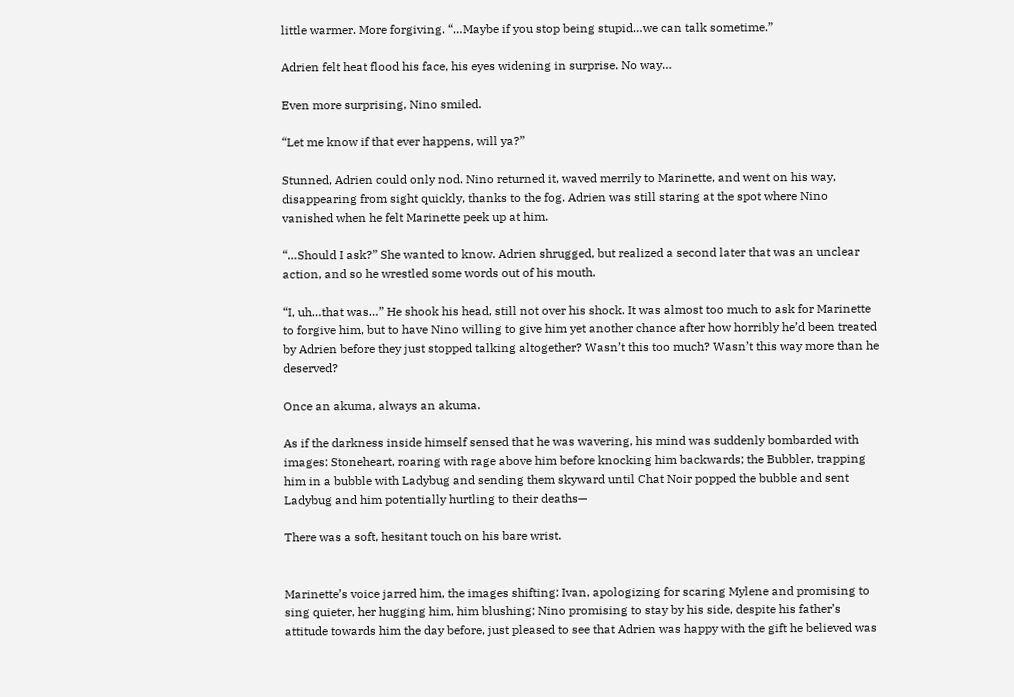little warmer. More forgiving. “…Maybe if you stop being stupid…we can talk sometime.”

Adrien felt heat flood his face, his eyes widening in surprise. No way…

Even more surprising, Nino smiled.

“Let me know if that ever happens, will ya?”

Stunned, Adrien could only nod. Nino returned it, waved merrily to Marinette, and went on his way, disappearing from sight quickly, thanks to the fog. Adrien was still staring at the spot where Nino vanished when he felt Marinette peek up at him.

“…Should I ask?” She wanted to know. Adrien shrugged, but realized a second later that was an unclear action, and so he wrestled some words out of his mouth.

“I, uh…that was…” He shook his head, still not over his shock. It was almost too much to ask for Marinette to forgive him, but to have Nino willing to give him yet another chance after how horribly he’d been treated by Adrien before they just stopped talking altogether? Wasn’t this too much? Wasn’t this way more than he deserved?

Once an akuma, always an akuma.

As if the darkness inside himself sensed that he was wavering, his mind was suddenly bombarded with images: Stoneheart, roaring with rage above him before knocking him backwards; the Bubbler, trapping him in a bubble with Ladybug and sending them skyward until Chat Noir popped the bubble and sent Ladybug and him potentially hurtling to their deaths—

There was a soft, hesitant touch on his bare wrist.


Marinette’s voice jarred him, the images shifting: Ivan, apologizing for scaring Mylene and promising to sing quieter, her hugging him, him blushing; Nino promising to stay by his side, despite his father’s attitude towards him the day before, just pleased to see that Adrien was happy with the gift he believed was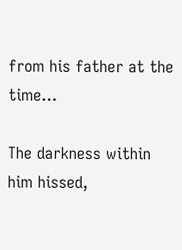from his father at the time…

The darkness within him hissed,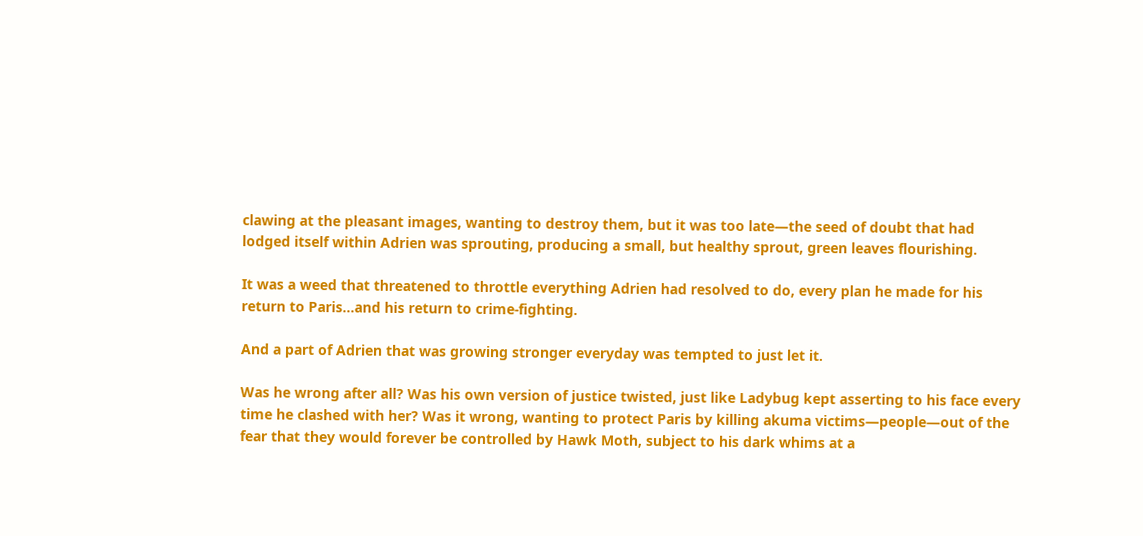clawing at the pleasant images, wanting to destroy them, but it was too late—the seed of doubt that had lodged itself within Adrien was sprouting, producing a small, but healthy sprout, green leaves flourishing.

It was a weed that threatened to throttle everything Adrien had resolved to do, every plan he made for his return to Paris…and his return to crime-fighting.

And a part of Adrien that was growing stronger everyday was tempted to just let it.

Was he wrong after all? Was his own version of justice twisted, just like Ladybug kept asserting to his face every time he clashed with her? Was it wrong, wanting to protect Paris by killing akuma victims—people—out of the fear that they would forever be controlled by Hawk Moth, subject to his dark whims at a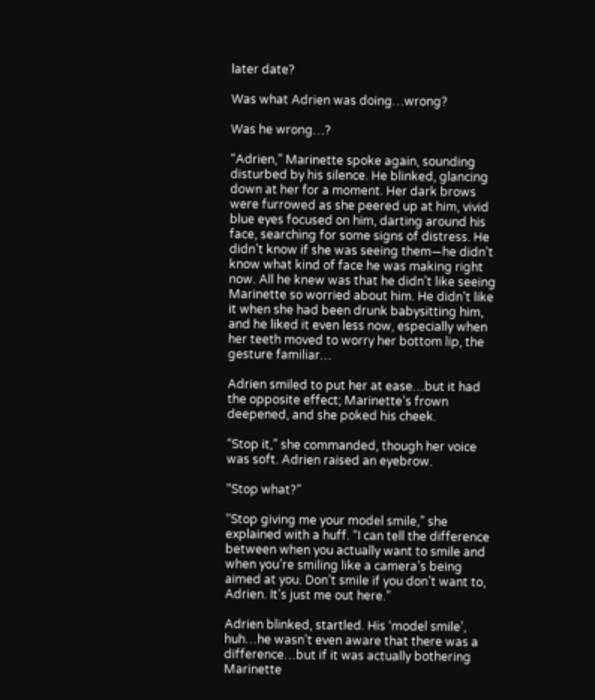later date?

Was what Adrien was doing…wrong?

Was he wrong…?

“Adrien,” Marinette spoke again, sounding disturbed by his silence. He blinked, glancing down at her for a moment. Her dark brows were furrowed as she peered up at him, vivid blue eyes focused on him, darting around his face, searching for some signs of distress. He didn’t know if she was seeing them—he didn’t know what kind of face he was making right now. All he knew was that he didn’t like seeing Marinette so worried about him. He didn’t like it when she had been drunk babysitting him, and he liked it even less now, especially when her teeth moved to worry her bottom lip, the gesture familiar…

Adrien smiled to put her at ease…but it had the opposite effect; Marinette’s frown deepened, and she poked his cheek.

“Stop it,” she commanded, though her voice was soft. Adrien raised an eyebrow.

“Stop what?”

“Stop giving me your model smile,” she explained with a huff. “I can tell the difference between when you actually want to smile and when you’re smiling like a camera’s being aimed at you. Don’t smile if you don’t want to, Adrien. It’s just me out here.”

Adrien blinked, startled. His ‘model smile’, huh…he wasn’t even aware that there was a difference…but if it was actually bothering Marinette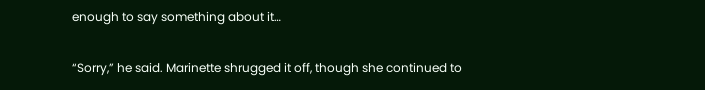enough to say something about it…

“Sorry,” he said. Marinette shrugged it off, though she continued to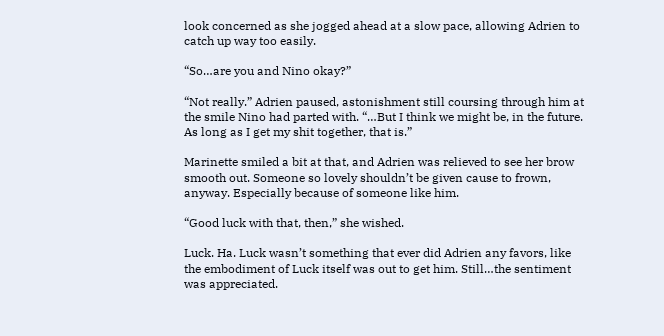look concerned as she jogged ahead at a slow pace, allowing Adrien to catch up way too easily.

“So…are you and Nino okay?”

“Not really.” Adrien paused, astonishment still coursing through him at the smile Nino had parted with. “…But I think we might be, in the future. As long as I get my shit together, that is.”

Marinette smiled a bit at that, and Adrien was relieved to see her brow smooth out. Someone so lovely shouldn’t be given cause to frown, anyway. Especially because of someone like him.

“Good luck with that, then,” she wished.

Luck. Ha. Luck wasn’t something that ever did Adrien any favors, like the embodiment of Luck itself was out to get him. Still…the sentiment was appreciated.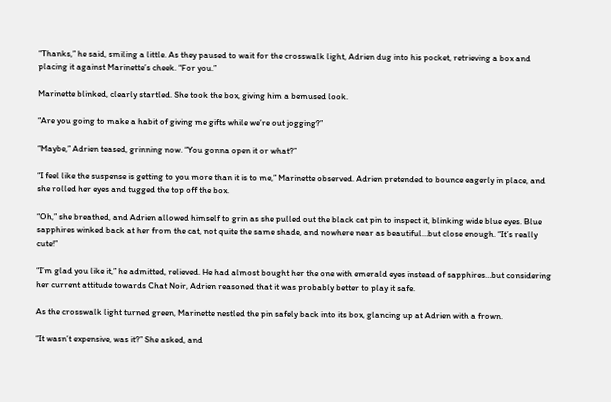“Thanks,” he said, smiling a little. As they paused to wait for the crosswalk light, Adrien dug into his pocket, retrieving a box and placing it against Marinette’s cheek. “For you.”

Marinette blinked, clearly startled. She took the box, giving him a bemused look.

“Are you going to make a habit of giving me gifts while we’re out jogging?”

“Maybe,” Adrien teased, grinning now. “You gonna open it or what?”

“I feel like the suspense is getting to you more than it is to me,” Marinette observed. Adrien pretended to bounce eagerly in place, and she rolled her eyes and tugged the top off the box.

“Oh,” she breathed, and Adrien allowed himself to grin as she pulled out the black cat pin to inspect it, blinking wide blue eyes. Blue sapphires winked back at her from the cat, not quite the same shade, and nowhere near as beautiful…but close enough. “It’s really cute!”

“I’m glad you like it,” he admitted, relieved. He had almost bought her the one with emerald eyes instead of sapphires…but considering her current attitude towards Chat Noir, Adrien reasoned that it was probably better to play it safe.

As the crosswalk light turned green, Marinette nestled the pin safely back into its box, glancing up at Adrien with a frown.

“It wasn’t expensive, was it?” She asked, and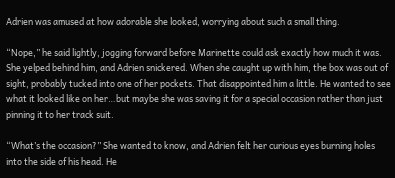Adrien was amused at how adorable she looked, worrying about such a small thing.

“Nope,” he said lightly, jogging forward before Marinette could ask exactly how much it was. She yelped behind him, and Adrien snickered. When she caught up with him, the box was out of sight, probably tucked into one of her pockets. That disappointed him a little. He wanted to see what it looked like on her…but maybe she was saving it for a special occasion rather than just pinning it to her track suit.

“What’s the occasion?” She wanted to know, and Adrien felt her curious eyes burning holes into the side of his head. He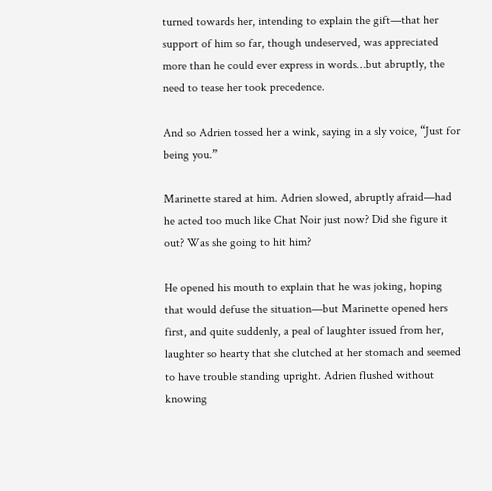turned towards her, intending to explain the gift—that her support of him so far, though undeserved, was appreciated more than he could ever express in words…but abruptly, the need to tease her took precedence.

And so Adrien tossed her a wink, saying in a sly voice, “Just for being you.”

Marinette stared at him. Adrien slowed, abruptly afraid—had he acted too much like Chat Noir just now? Did she figure it out? Was she going to hit him?

He opened his mouth to explain that he was joking, hoping that would defuse the situation—but Marinette opened hers first, and quite suddenly, a peal of laughter issued from her, laughter so hearty that she clutched at her stomach and seemed to have trouble standing upright. Adrien flushed without knowing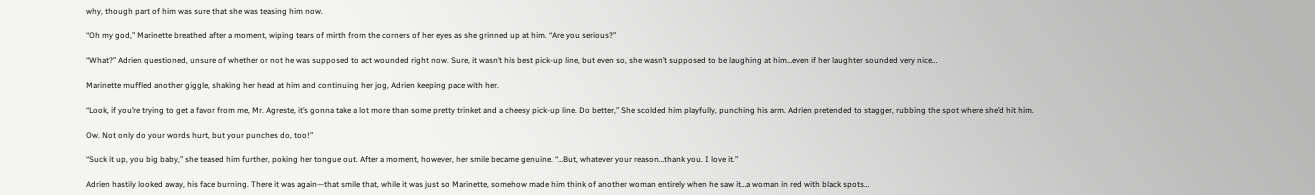why, though part of him was sure that she was teasing him now.

“Oh my god,” Marinette breathed after a moment, wiping tears of mirth from the corners of her eyes as she grinned up at him. “Are you serious?”

“What?” Adrien questioned, unsure of whether or not he was supposed to act wounded right now. Sure, it wasn’t his best pick-up line, but even so, she wasn’t supposed to be laughing at him…even if her laughter sounded very nice…

Marinette muffled another giggle, shaking her head at him and continuing her jog, Adrien keeping pace with her.

“Look, if you’re trying to get a favor from me, Mr. Agreste, it’s gonna take a lot more than some pretty trinket and a cheesy pick-up line. Do better,” She scolded him playfully, punching his arm. Adrien pretended to stagger, rubbing the spot where she’d hit him.

Ow. Not only do your words hurt, but your punches do, too!”

“Suck it up, you big baby,” she teased him further, poking her tongue out. After a moment, however, her smile became genuine. “…But, whatever your reason…thank you. I love it.”

Adrien hastily looked away, his face burning. There it was again—that smile that, while it was just so Marinette, somehow made him think of another woman entirely when he saw it…a woman in red with black spots…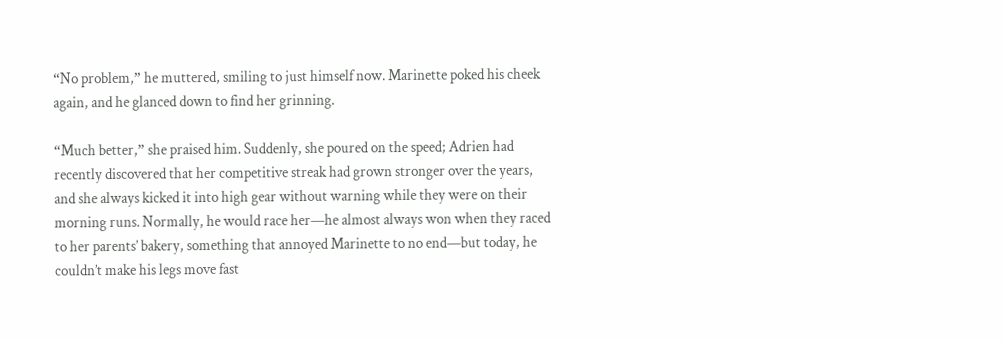“No problem,” he muttered, smiling to just himself now. Marinette poked his cheek again, and he glanced down to find her grinning.

“Much better,” she praised him. Suddenly, she poured on the speed; Adrien had recently discovered that her competitive streak had grown stronger over the years, and she always kicked it into high gear without warning while they were on their morning runs. Normally, he would race her—he almost always won when they raced to her parents’ bakery, something that annoyed Marinette to no end—but today, he couldn’t make his legs move fast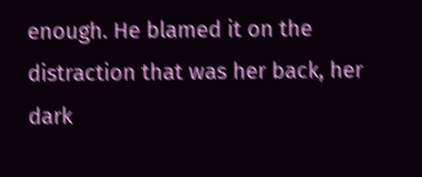enough. He blamed it on the distraction that was her back, her dark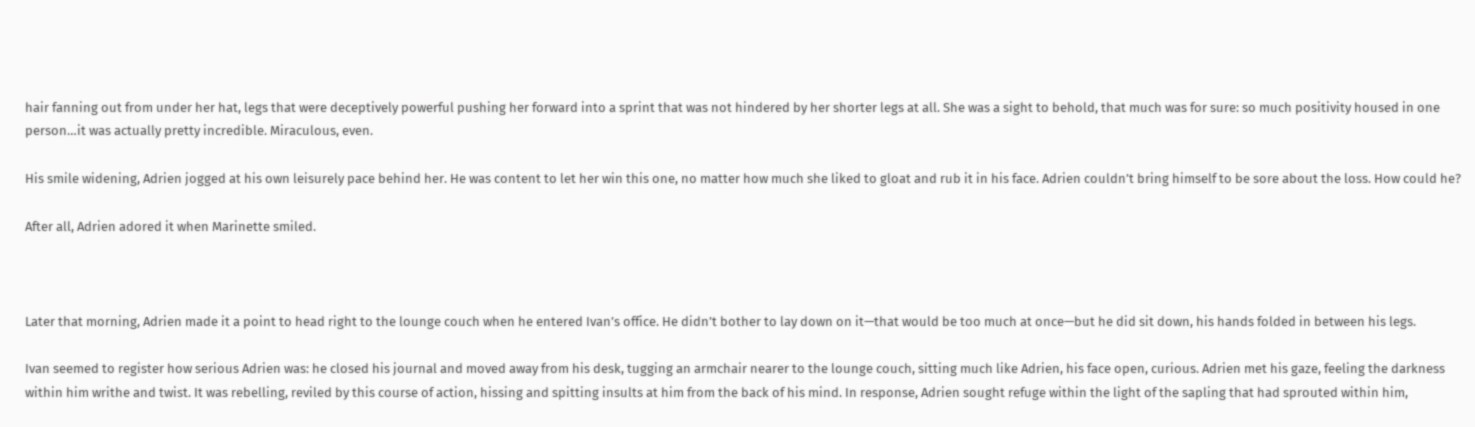hair fanning out from under her hat, legs that were deceptively powerful pushing her forward into a sprint that was not hindered by her shorter legs at all. She was a sight to behold, that much was for sure: so much positivity housed in one person…it was actually pretty incredible. Miraculous, even.

His smile widening, Adrien jogged at his own leisurely pace behind her. He was content to let her win this one, no matter how much she liked to gloat and rub it in his face. Adrien couldn’t bring himself to be sore about the loss. How could he?

After all, Adrien adored it when Marinette smiled.



Later that morning, Adrien made it a point to head right to the lounge couch when he entered Ivan’s office. He didn’t bother to lay down on it—that would be too much at once—but he did sit down, his hands folded in between his legs.

Ivan seemed to register how serious Adrien was: he closed his journal and moved away from his desk, tugging an armchair nearer to the lounge couch, sitting much like Adrien, his face open, curious. Adrien met his gaze, feeling the darkness within him writhe and twist. It was rebelling, reviled by this course of action, hissing and spitting insults at him from the back of his mind. In response, Adrien sought refuge within the light of the sapling that had sprouted within him,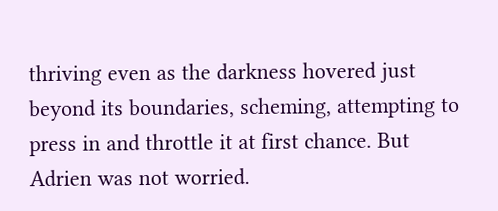thriving even as the darkness hovered just beyond its boundaries, scheming, attempting to press in and throttle it at first chance. But Adrien was not worried.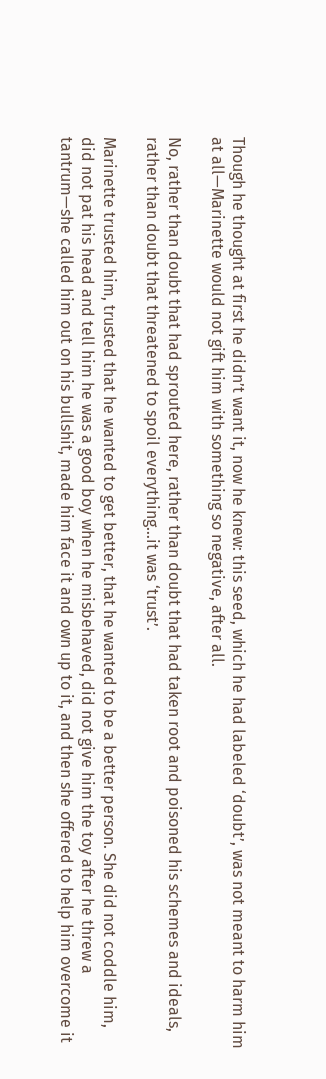Though he thought at first he didn’t want it, now he knew: this seed, which he had labeled ‘doubt’, was not meant to harm him at all—Marinette would not gift him with something so negative, after all.

No, rather than doubt that had sprouted here, rather than doubt that had taken root and poisoned his schemes and ideals, rather than doubt that threatened to spoil everything…it was ‘trust’.

Marinette trusted him, trusted that he wanted to get better, that he wanted to be a better person. She did not coddle him, did not pat his head and tell him he was a good boy when he misbehaved, did not give him the toy after he threw a tantrum—she called him out on his bullshit, made him face it and own up to it, and then she offered to help him overcome it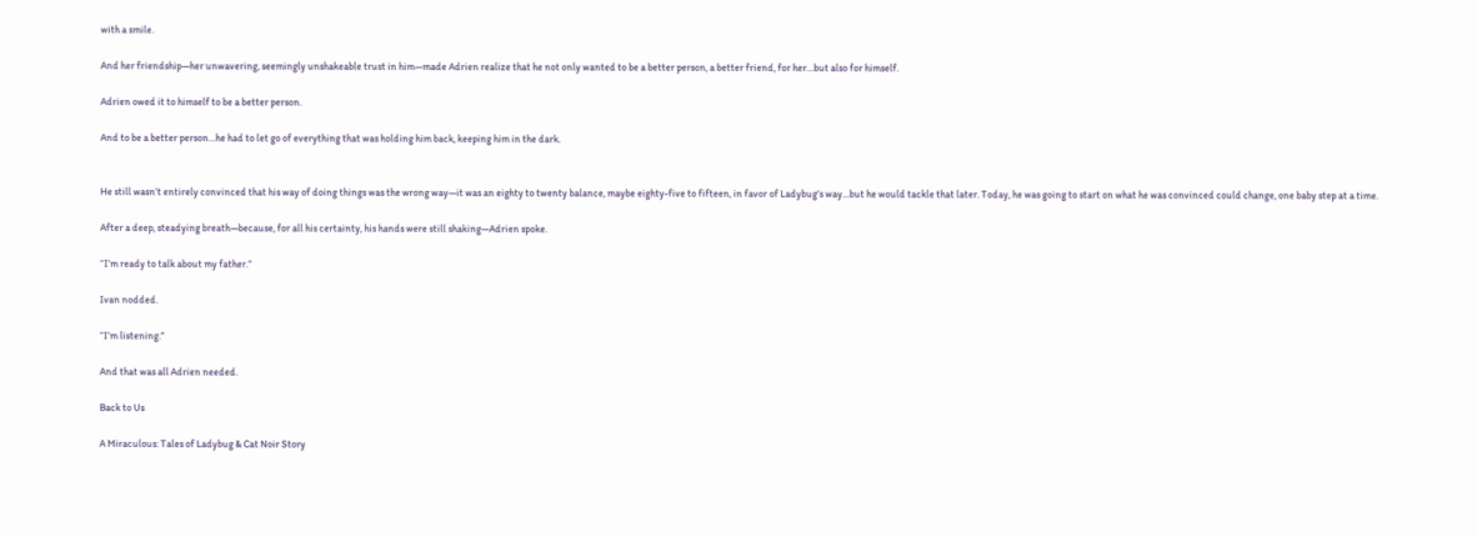with a smile.

And her friendship—her unwavering, seemingly unshakeable trust in him—made Adrien realize that he not only wanted to be a better person, a better friend, for her…but also for himself.

Adrien owed it to himself to be a better person.

And to be a better person…he had to let go of everything that was holding him back, keeping him in the dark.


He still wasn’t entirely convinced that his way of doing things was the wrong way—it was an eighty to twenty balance, maybe eighty-five to fifteen, in favor of Ladybug’s way…but he would tackle that later. Today, he was going to start on what he was convinced could change, one baby step at a time.

After a deep, steadying breath—because, for all his certainty, his hands were still shaking—Adrien spoke.

“I’m ready to talk about my father.”

Ivan nodded.

“I’m listening.”

And that was all Adrien needed.

Back to Us

A Miraculous: Tales of Ladybug & Cat Noir Story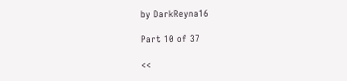by DarkReyna16

Part 10 of 37

<<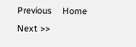Previous     Home     Next >>